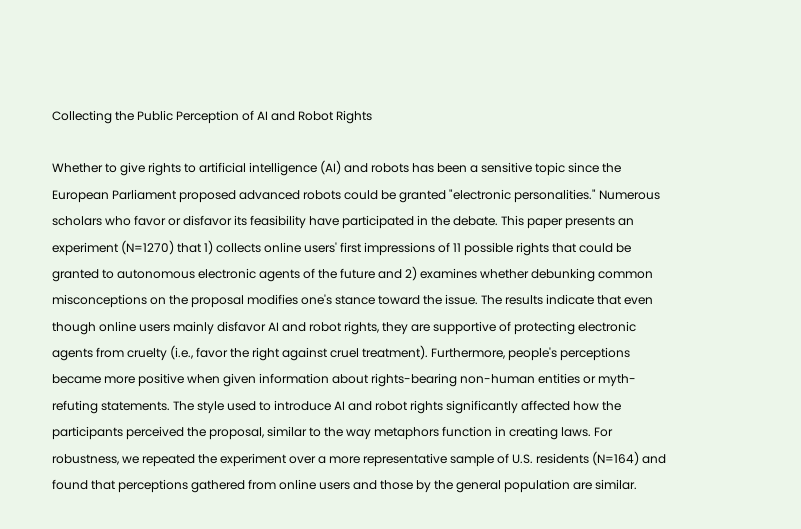Collecting the Public Perception of AI and Robot Rights

Whether to give rights to artificial intelligence (AI) and robots has been a sensitive topic since the European Parliament proposed advanced robots could be granted "electronic personalities." Numerous scholars who favor or disfavor its feasibility have participated in the debate. This paper presents an experiment (N=1270) that 1) collects online users' first impressions of 11 possible rights that could be granted to autonomous electronic agents of the future and 2) examines whether debunking common misconceptions on the proposal modifies one's stance toward the issue. The results indicate that even though online users mainly disfavor AI and robot rights, they are supportive of protecting electronic agents from cruelty (i.e., favor the right against cruel treatment). Furthermore, people's perceptions became more positive when given information about rights-bearing non-human entities or myth-refuting statements. The style used to introduce AI and robot rights significantly affected how the participants perceived the proposal, similar to the way metaphors function in creating laws. For robustness, we repeated the experiment over a more representative sample of U.S. residents (N=164) and found that perceptions gathered from online users and those by the general population are similar.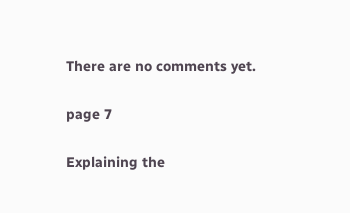There are no comments yet.


page 7


Explaining the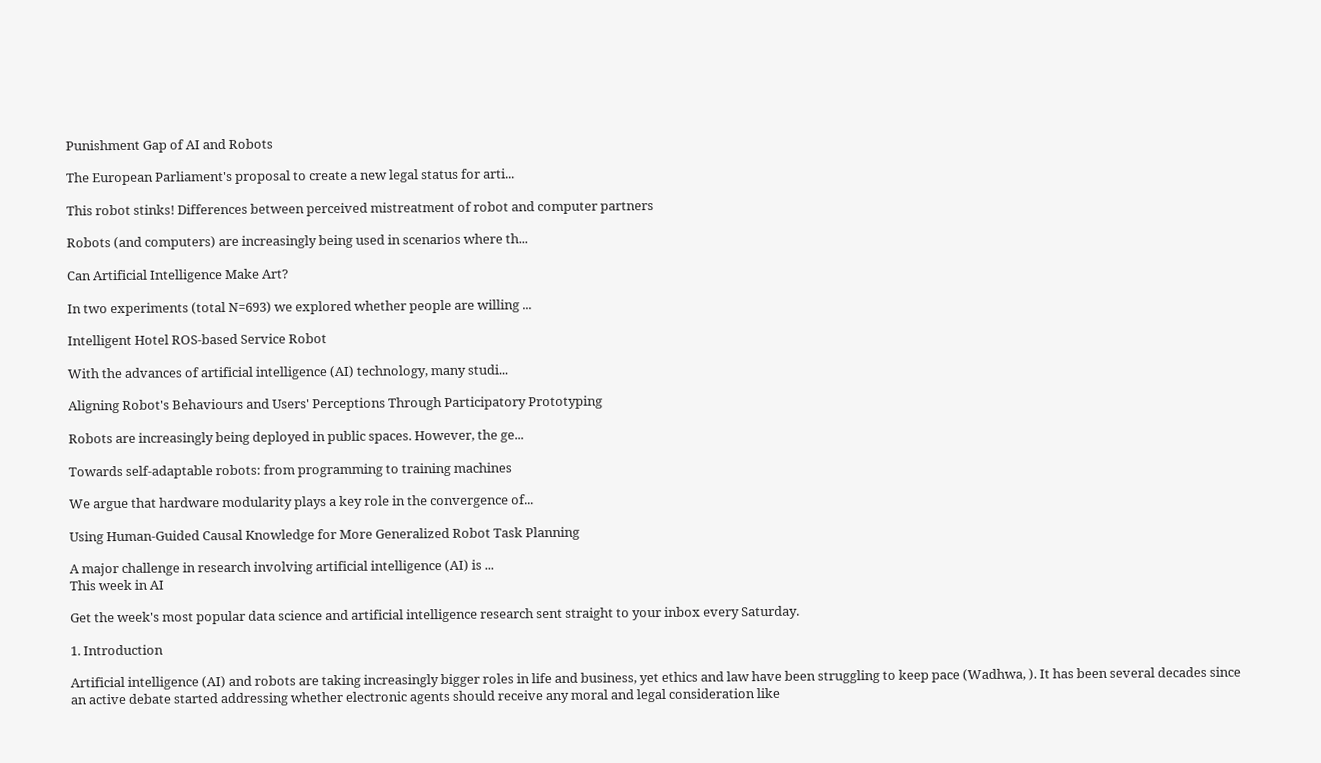Punishment Gap of AI and Robots

The European Parliament's proposal to create a new legal status for arti...

This robot stinks! Differences between perceived mistreatment of robot and computer partners

Robots (and computers) are increasingly being used in scenarios where th...

Can Artificial Intelligence Make Art?

In two experiments (total N=693) we explored whether people are willing ...

Intelligent Hotel ROS-based Service Robot

With the advances of artificial intelligence (AI) technology, many studi...

Aligning Robot's Behaviours and Users' Perceptions Through Participatory Prototyping

Robots are increasingly being deployed in public spaces. However, the ge...

Towards self-adaptable robots: from programming to training machines

We argue that hardware modularity plays a key role in the convergence of...

Using Human-Guided Causal Knowledge for More Generalized Robot Task Planning

A major challenge in research involving artificial intelligence (AI) is ...
This week in AI

Get the week's most popular data science and artificial intelligence research sent straight to your inbox every Saturday.

1. Introduction

Artificial intelligence (AI) and robots are taking increasingly bigger roles in life and business, yet ethics and law have been struggling to keep pace (Wadhwa, ). It has been several decades since an active debate started addressing whether electronic agents should receive any moral and legal consideration like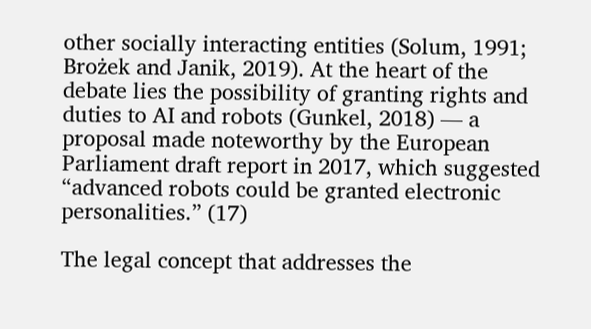other socially interacting entities (Solum, 1991; Brożek and Janik, 2019). At the heart of the debate lies the possibility of granting rights and duties to AI and robots (Gunkel, 2018) — a proposal made noteworthy by the European Parliament draft report in 2017, which suggested “advanced robots could be granted electronic personalities.” (17)

The legal concept that addresses the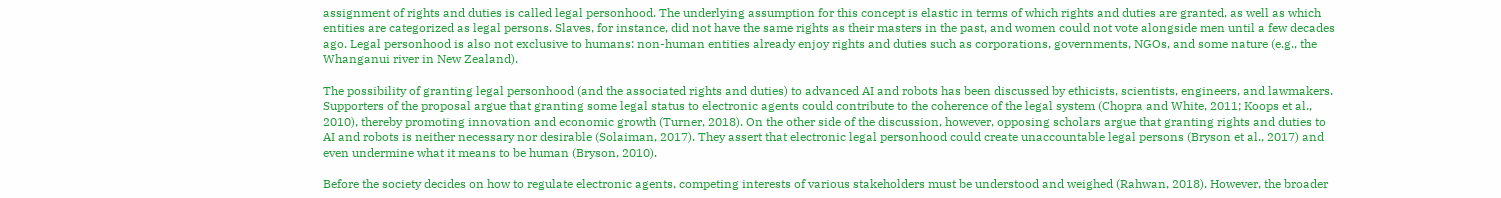assignment of rights and duties is called legal personhood. The underlying assumption for this concept is elastic in terms of which rights and duties are granted, as well as which entities are categorized as legal persons. Slaves, for instance, did not have the same rights as their masters in the past, and women could not vote alongside men until a few decades ago. Legal personhood is also not exclusive to humans: non-human entities already enjoy rights and duties such as corporations, governments, NGOs, and some nature (e.g., the Whanganui river in New Zealand).

The possibility of granting legal personhood (and the associated rights and duties) to advanced AI and robots has been discussed by ethicists, scientists, engineers, and lawmakers. Supporters of the proposal argue that granting some legal status to electronic agents could contribute to the coherence of the legal system (Chopra and White, 2011; Koops et al., 2010), thereby promoting innovation and economic growth (Turner, 2018). On the other side of the discussion, however, opposing scholars argue that granting rights and duties to AI and robots is neither necessary nor desirable (Solaiman, 2017). They assert that electronic legal personhood could create unaccountable legal persons (Bryson et al., 2017) and even undermine what it means to be human (Bryson, 2010).

Before the society decides on how to regulate electronic agents, competing interests of various stakeholders must be understood and weighed (Rahwan, 2018). However, the broader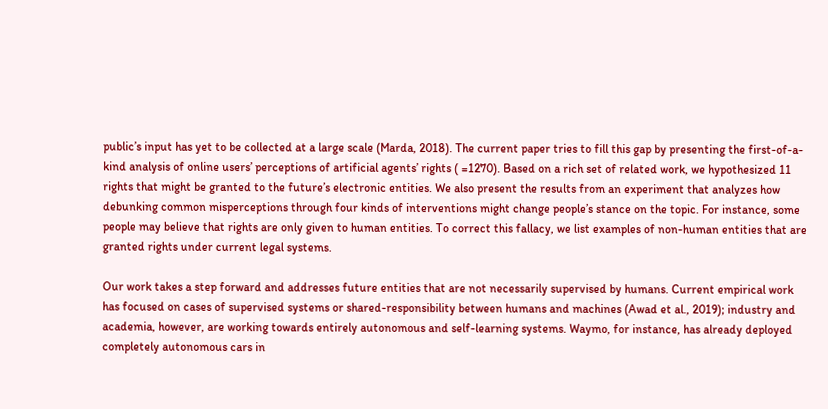public’s input has yet to be collected at a large scale (Marda, 2018). The current paper tries to fill this gap by presenting the first-of-a-kind analysis of online users’ perceptions of artificial agents’ rights ( =1270). Based on a rich set of related work, we hypothesized 11 rights that might be granted to the future’s electronic entities. We also present the results from an experiment that analyzes how debunking common misperceptions through four kinds of interventions might change people’s stance on the topic. For instance, some people may believe that rights are only given to human entities. To correct this fallacy, we list examples of non-human entities that are granted rights under current legal systems.

Our work takes a step forward and addresses future entities that are not necessarily supervised by humans. Current empirical work has focused on cases of supervised systems or shared-responsibility between humans and machines (Awad et al., 2019); industry and academia, however, are working towards entirely autonomous and self-learning systems. Waymo, for instance, has already deployed completely autonomous cars in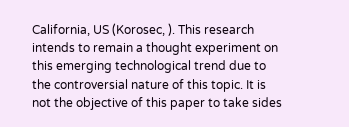California, US (Korosec, ). This research intends to remain a thought experiment on this emerging technological trend due to the controversial nature of this topic. It is not the objective of this paper to take sides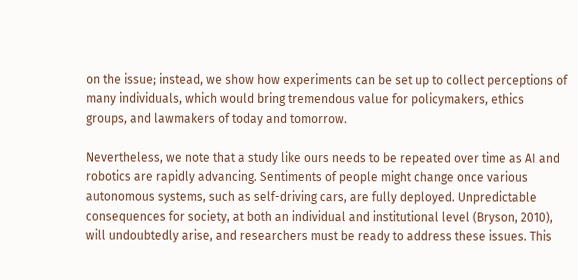on the issue; instead, we show how experiments can be set up to collect perceptions of many individuals, which would bring tremendous value for policymakers, ethics groups, and lawmakers of today and tomorrow.

Nevertheless, we note that a study like ours needs to be repeated over time as AI and robotics are rapidly advancing. Sentiments of people might change once various autonomous systems, such as self-driving cars, are fully deployed. Unpredictable consequences for society, at both an individual and institutional level (Bryson, 2010), will undoubtedly arise, and researchers must be ready to address these issues. This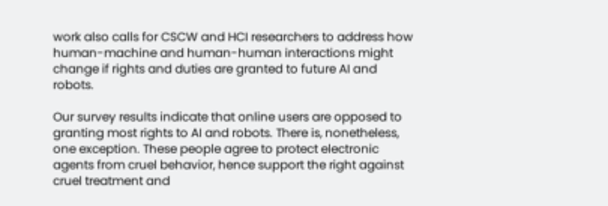work also calls for CSCW and HCI researchers to address how human-machine and human-human interactions might change if rights and duties are granted to future AI and robots.

Our survey results indicate that online users are opposed to granting most rights to AI and robots. There is, nonetheless, one exception. These people agree to protect electronic agents from cruel behavior, hence support the right against cruel treatment and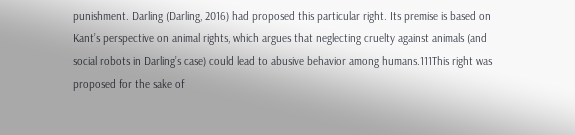punishment. Darling (Darling, 2016) had proposed this particular right. Its premise is based on Kant’s perspective on animal rights, which argues that neglecting cruelty against animals (and social robots in Darling’s case) could lead to abusive behavior among humans.111This right was proposed for the sake of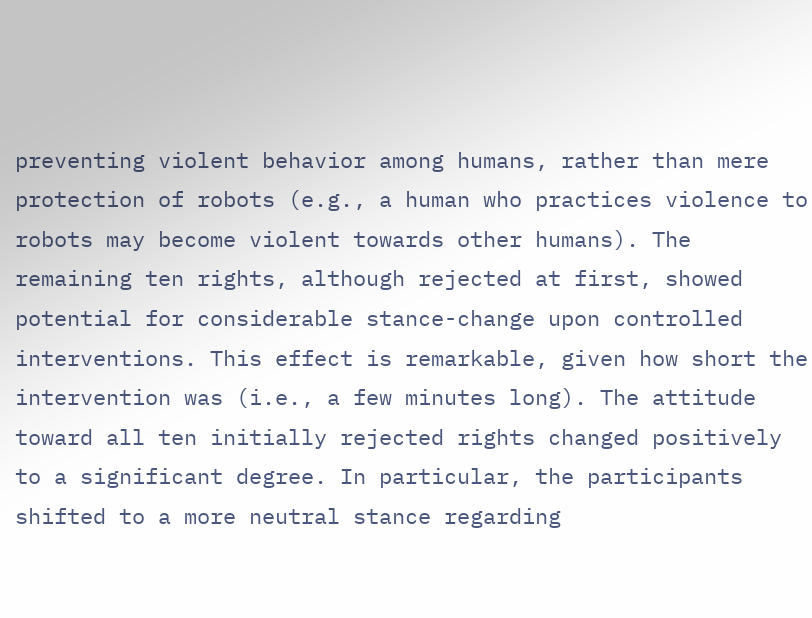preventing violent behavior among humans, rather than mere protection of robots (e.g., a human who practices violence to robots may become violent towards other humans). The remaining ten rights, although rejected at first, showed potential for considerable stance-change upon controlled interventions. This effect is remarkable, given how short the intervention was (i.e., a few minutes long). The attitude toward all ten initially rejected rights changed positively to a significant degree. In particular, the participants shifted to a more neutral stance regarding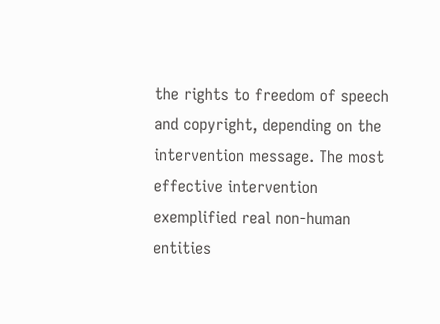the rights to freedom of speech and copyright, depending on the intervention message. The most effective intervention exemplified real non-human entities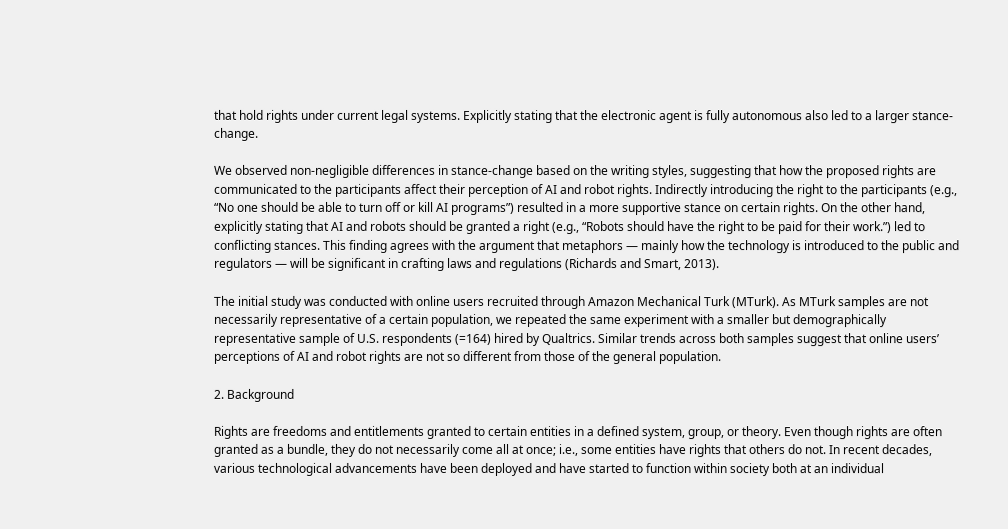that hold rights under current legal systems. Explicitly stating that the electronic agent is fully autonomous also led to a larger stance-change.

We observed non-negligible differences in stance-change based on the writing styles, suggesting that how the proposed rights are communicated to the participants affect their perception of AI and robot rights. Indirectly introducing the right to the participants (e.g., “No one should be able to turn off or kill AI programs”) resulted in a more supportive stance on certain rights. On the other hand, explicitly stating that AI and robots should be granted a right (e.g., “Robots should have the right to be paid for their work.”) led to conflicting stances. This finding agrees with the argument that metaphors — mainly how the technology is introduced to the public and regulators — will be significant in crafting laws and regulations (Richards and Smart, 2013).

The initial study was conducted with online users recruited through Amazon Mechanical Turk (MTurk). As MTurk samples are not necessarily representative of a certain population, we repeated the same experiment with a smaller but demographically representative sample of U.S. respondents (=164) hired by Qualtrics. Similar trends across both samples suggest that online users’ perceptions of AI and robot rights are not so different from those of the general population.

2. Background

Rights are freedoms and entitlements granted to certain entities in a defined system, group, or theory. Even though rights are often granted as a bundle, they do not necessarily come all at once; i.e., some entities have rights that others do not. In recent decades, various technological advancements have been deployed and have started to function within society both at an individual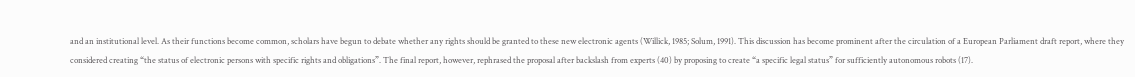and an institutional level. As their functions become common, scholars have begun to debate whether any rights should be granted to these new electronic agents (Willick, 1985; Solum, 1991). This discussion has become prominent after the circulation of a European Parliament draft report, where they considered creating “the status of electronic persons with specific rights and obligations”. The final report, however, rephrased the proposal after backslash from experts (40) by proposing to create “a specific legal status” for sufficiently autonomous robots (17).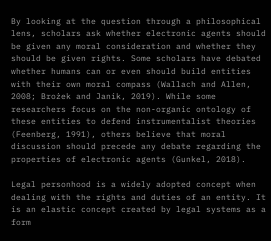By looking at the question through a philosophical lens, scholars ask whether electronic agents should be given any moral consideration and whether they should be given rights. Some scholars have debated whether humans can or even should build entities with their own moral compass (Wallach and Allen, 2008; Brożek and Janik, 2019). While some researchers focus on the non-organic ontology of these entities to defend instrumentalist theories (Feenberg, 1991), others believe that moral discussion should precede any debate regarding the properties of electronic agents (Gunkel, 2018).

Legal personhood is a widely adopted concept when dealing with the rights and duties of an entity. It is an elastic concept created by legal systems as a form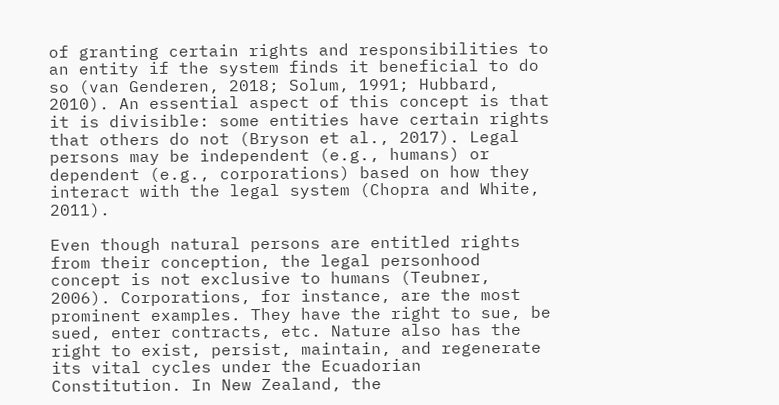of granting certain rights and responsibilities to an entity if the system finds it beneficial to do so (van Genderen, 2018; Solum, 1991; Hubbard, 2010). An essential aspect of this concept is that it is divisible: some entities have certain rights that others do not (Bryson et al., 2017). Legal persons may be independent (e.g., humans) or dependent (e.g., corporations) based on how they interact with the legal system (Chopra and White, 2011).

Even though natural persons are entitled rights from their conception, the legal personhood concept is not exclusive to humans (Teubner, 2006). Corporations, for instance, are the most prominent examples. They have the right to sue, be sued, enter contracts, etc. Nature also has the right to exist, persist, maintain, and regenerate its vital cycles under the Ecuadorian Constitution. In New Zealand, the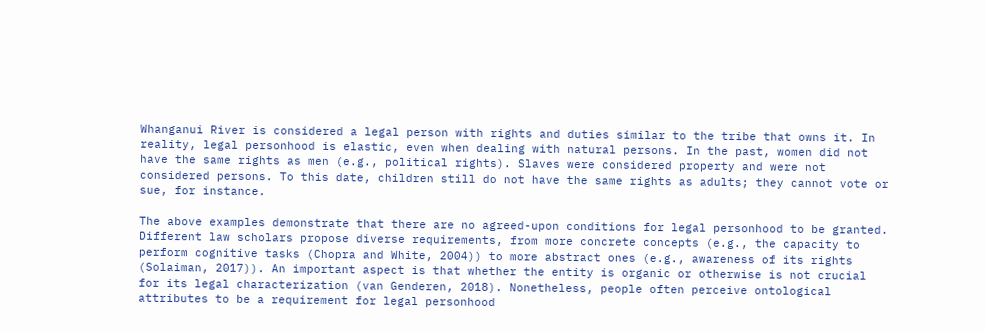Whanganui River is considered a legal person with rights and duties similar to the tribe that owns it. In reality, legal personhood is elastic, even when dealing with natural persons. In the past, women did not have the same rights as men (e.g., political rights). Slaves were considered property and were not considered persons. To this date, children still do not have the same rights as adults; they cannot vote or sue, for instance.

The above examples demonstrate that there are no agreed-upon conditions for legal personhood to be granted. Different law scholars propose diverse requirements, from more concrete concepts (e.g., the capacity to perform cognitive tasks (Chopra and White, 2004)) to more abstract ones (e.g., awareness of its rights (Solaiman, 2017)). An important aspect is that whether the entity is organic or otherwise is not crucial for its legal characterization (van Genderen, 2018). Nonetheless, people often perceive ontological attributes to be a requirement for legal personhood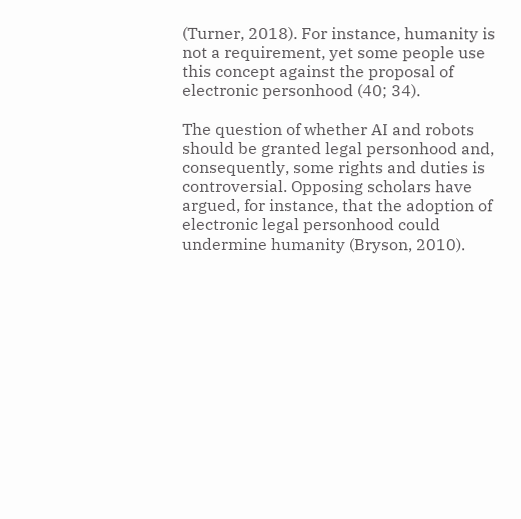(Turner, 2018). For instance, humanity is not a requirement, yet some people use this concept against the proposal of electronic personhood (40; 34).

The question of whether AI and robots should be granted legal personhood and, consequently, some rights and duties is controversial. Opposing scholars have argued, for instance, that the adoption of electronic legal personhood could undermine humanity (Bryson, 2010).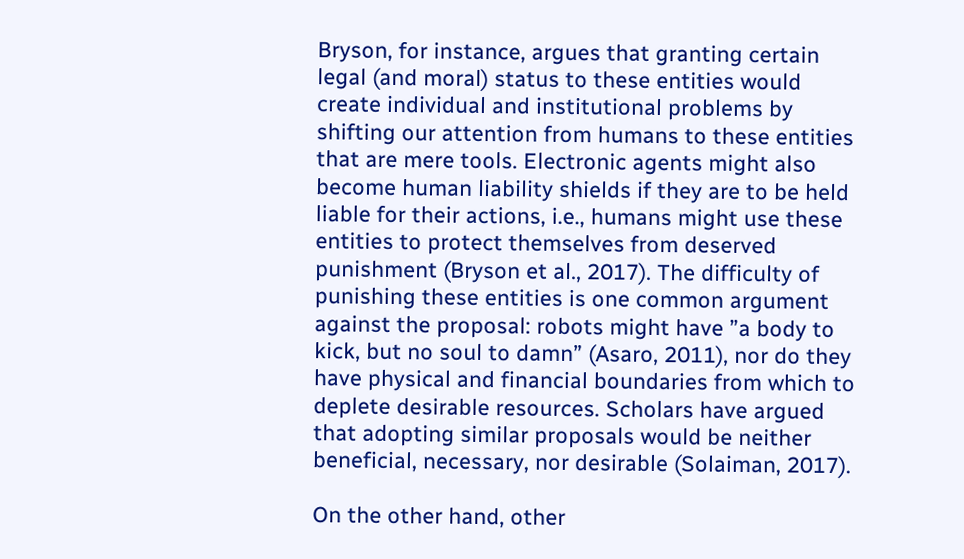Bryson, for instance, argues that granting certain legal (and moral) status to these entities would create individual and institutional problems by shifting our attention from humans to these entities that are mere tools. Electronic agents might also become human liability shields if they are to be held liable for their actions, i.e., humans might use these entities to protect themselves from deserved punishment (Bryson et al., 2017). The difficulty of punishing these entities is one common argument against the proposal: robots might have ”a body to kick, but no soul to damn” (Asaro, 2011), nor do they have physical and financial boundaries from which to deplete desirable resources. Scholars have argued that adopting similar proposals would be neither beneficial, necessary, nor desirable (Solaiman, 2017).

On the other hand, other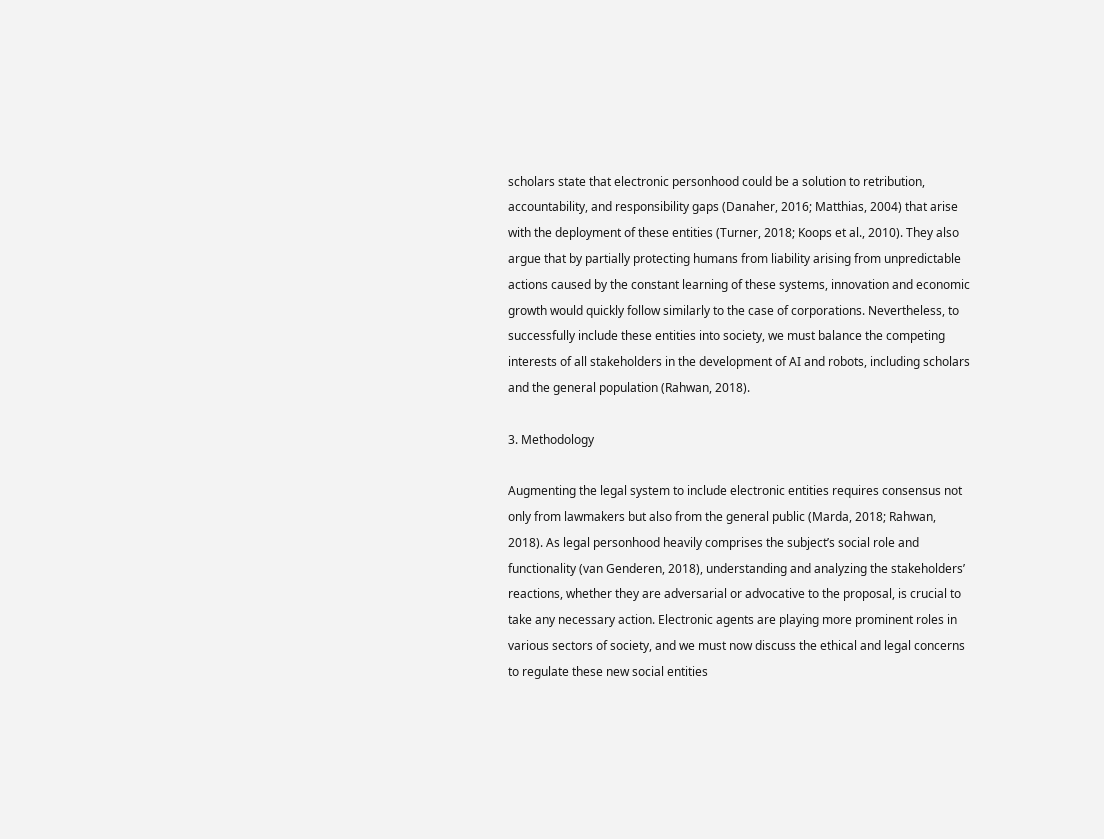scholars state that electronic personhood could be a solution to retribution, accountability, and responsibility gaps (Danaher, 2016; Matthias, 2004) that arise with the deployment of these entities (Turner, 2018; Koops et al., 2010). They also argue that by partially protecting humans from liability arising from unpredictable actions caused by the constant learning of these systems, innovation and economic growth would quickly follow similarly to the case of corporations. Nevertheless, to successfully include these entities into society, we must balance the competing interests of all stakeholders in the development of AI and robots, including scholars and the general population (Rahwan, 2018).

3. Methodology

Augmenting the legal system to include electronic entities requires consensus not only from lawmakers but also from the general public (Marda, 2018; Rahwan, 2018). As legal personhood heavily comprises the subject’s social role and functionality (van Genderen, 2018), understanding and analyzing the stakeholders’ reactions, whether they are adversarial or advocative to the proposal, is crucial to take any necessary action. Electronic agents are playing more prominent roles in various sectors of society, and we must now discuss the ethical and legal concerns to regulate these new social entities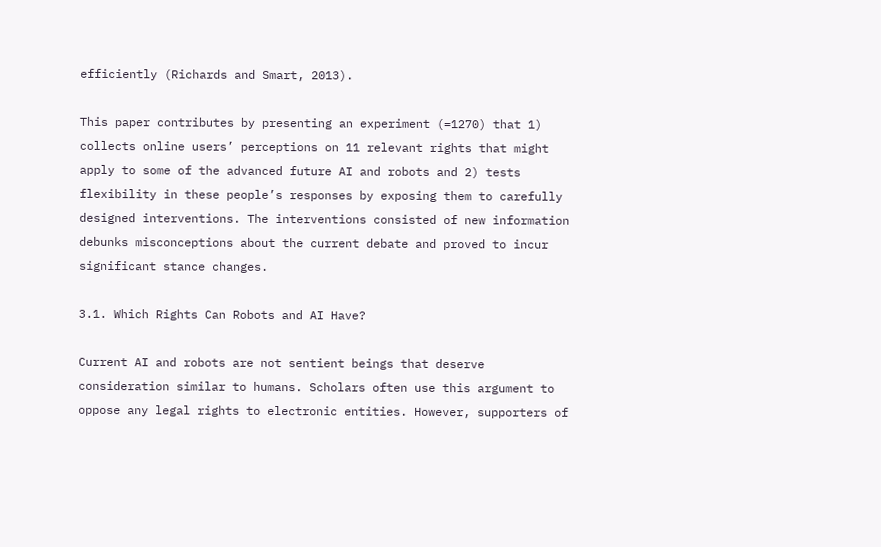efficiently (Richards and Smart, 2013).

This paper contributes by presenting an experiment (=1270) that 1) collects online users’ perceptions on 11 relevant rights that might apply to some of the advanced future AI and robots and 2) tests flexibility in these people’s responses by exposing them to carefully designed interventions. The interventions consisted of new information debunks misconceptions about the current debate and proved to incur significant stance changes.

3.1. Which Rights Can Robots and AI Have?

Current AI and robots are not sentient beings that deserve consideration similar to humans. Scholars often use this argument to oppose any legal rights to electronic entities. However, supporters of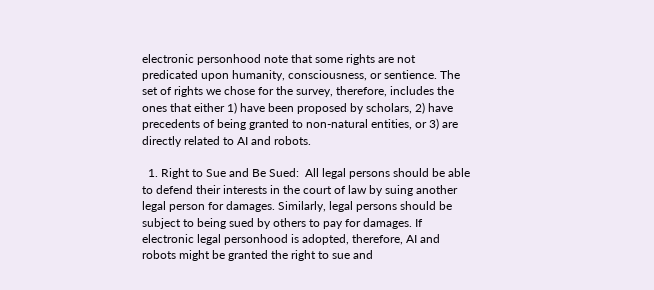electronic personhood note that some rights are not predicated upon humanity, consciousness, or sentience. The set of rights we chose for the survey, therefore, includes the ones that either 1) have been proposed by scholars, 2) have precedents of being granted to non-natural entities, or 3) are directly related to AI and robots.

  1. Right to Sue and Be Sued:  All legal persons should be able to defend their interests in the court of law by suing another legal person for damages. Similarly, legal persons should be subject to being sued by others to pay for damages. If electronic legal personhood is adopted, therefore, AI and robots might be granted the right to sue and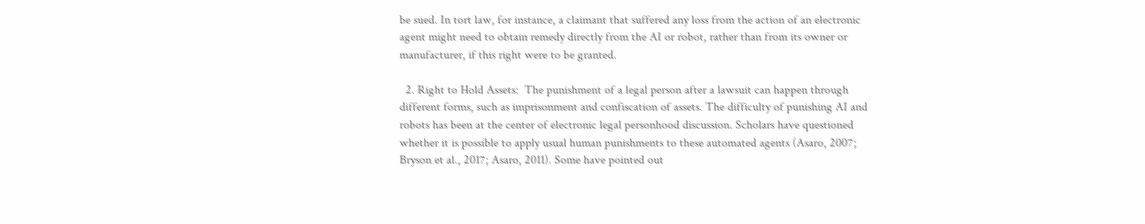be sued. In tort law, for instance, a claimant that suffered any loss from the action of an electronic agent might need to obtain remedy directly from the AI or robot, rather than from its owner or manufacturer, if this right were to be granted.

  2. Right to Hold Assets:  The punishment of a legal person after a lawsuit can happen through different forms, such as imprisonment and confiscation of assets. The difficulty of punishing AI and robots has been at the center of electronic legal personhood discussion. Scholars have questioned whether it is possible to apply usual human punishments to these automated agents (Asaro, 2007; Bryson et al., 2017; Asaro, 2011). Some have pointed out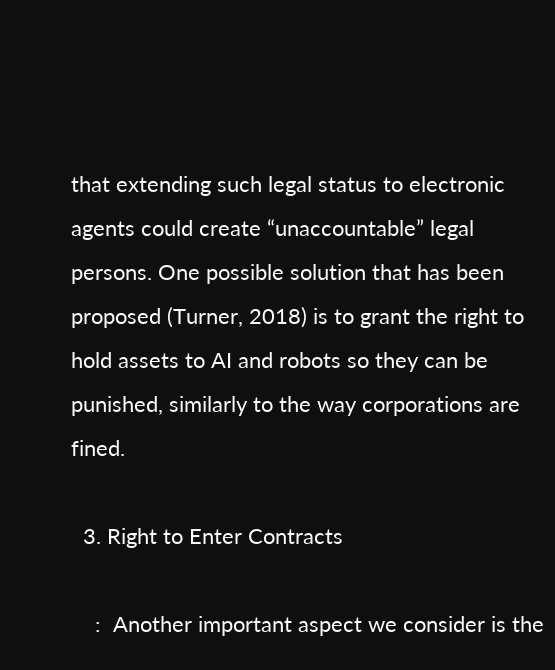that extending such legal status to electronic agents could create “unaccountable” legal persons. One possible solution that has been proposed (Turner, 2018) is to grant the right to hold assets to AI and robots so they can be punished, similarly to the way corporations are fined.

  3. Right to Enter Contracts

    :  Another important aspect we consider is the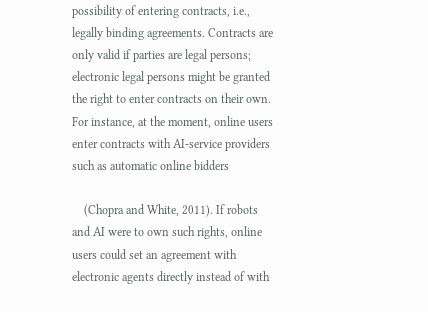possibility of entering contracts, i.e., legally binding agreements. Contracts are only valid if parties are legal persons; electronic legal persons might be granted the right to enter contracts on their own. For instance, at the moment, online users enter contracts with AI-service providers such as automatic online bidders

    (Chopra and White, 2011). If robots and AI were to own such rights, online users could set an agreement with electronic agents directly instead of with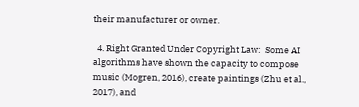their manufacturer or owner.

  4. Right Granted Under Copyright Law:  Some AI algorithms have shown the capacity to compose music (Mogren, 2016), create paintings (Zhu et al., 2017), and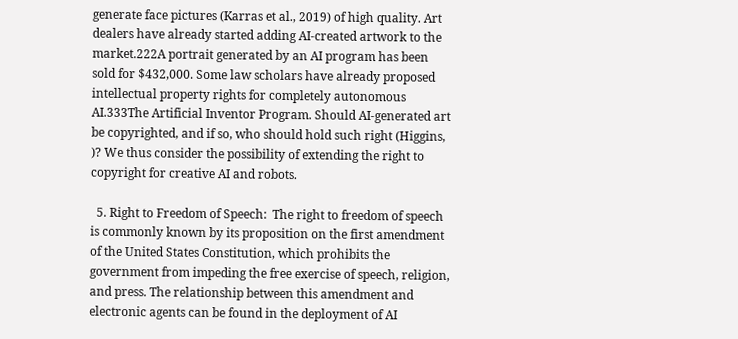generate face pictures (Karras et al., 2019) of high quality. Art dealers have already started adding AI-created artwork to the market.222A portrait generated by an AI program has been sold for $432,000. Some law scholars have already proposed intellectual property rights for completely autonomous AI.333The Artificial Inventor Program. Should AI-generated art be copyrighted, and if so, who should hold such right (Higgins, )? We thus consider the possibility of extending the right to copyright for creative AI and robots.

  5. Right to Freedom of Speech:  The right to freedom of speech is commonly known by its proposition on the first amendment of the United States Constitution, which prohibits the government from impeding the free exercise of speech, religion, and press. The relationship between this amendment and electronic agents can be found in the deployment of AI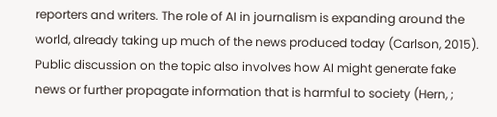reporters and writers. The role of AI in journalism is expanding around the world, already taking up much of the news produced today (Carlson, 2015). Public discussion on the topic also involves how AI might generate fake news or further propagate information that is harmful to society (Hern, ;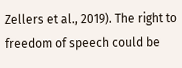Zellers et al., 2019). The right to freedom of speech could be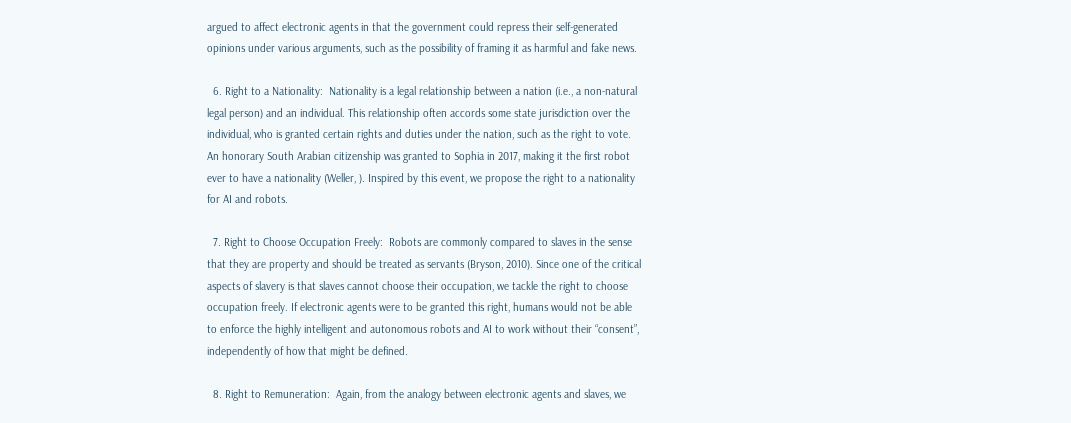argued to affect electronic agents in that the government could repress their self-generated opinions under various arguments, such as the possibility of framing it as harmful and fake news.

  6. Right to a Nationality:  Nationality is a legal relationship between a nation (i.e., a non-natural legal person) and an individual. This relationship often accords some state jurisdiction over the individual, who is granted certain rights and duties under the nation, such as the right to vote. An honorary South Arabian citizenship was granted to Sophia in 2017, making it the first robot ever to have a nationality (Weller, ). Inspired by this event, we propose the right to a nationality for AI and robots.

  7. Right to Choose Occupation Freely:  Robots are commonly compared to slaves in the sense that they are property and should be treated as servants (Bryson, 2010). Since one of the critical aspects of slavery is that slaves cannot choose their occupation, we tackle the right to choose occupation freely. If electronic agents were to be granted this right, humans would not be able to enforce the highly intelligent and autonomous robots and AI to work without their “consent”, independently of how that might be defined.

  8. Right to Remuneration:  Again, from the analogy between electronic agents and slaves, we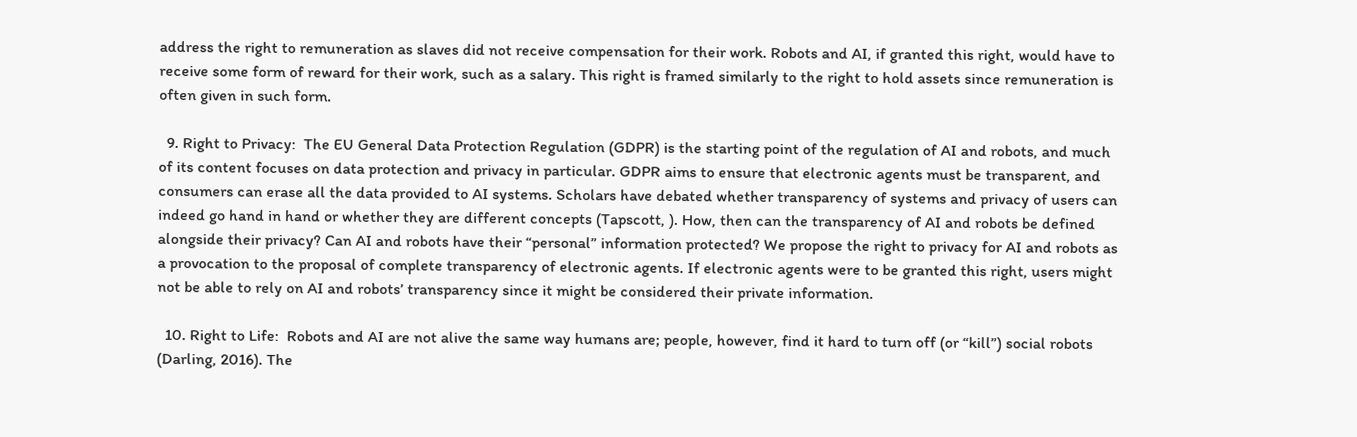address the right to remuneration as slaves did not receive compensation for their work. Robots and AI, if granted this right, would have to receive some form of reward for their work, such as a salary. This right is framed similarly to the right to hold assets since remuneration is often given in such form.

  9. Right to Privacy:  The EU General Data Protection Regulation (GDPR) is the starting point of the regulation of AI and robots, and much of its content focuses on data protection and privacy in particular. GDPR aims to ensure that electronic agents must be transparent, and consumers can erase all the data provided to AI systems. Scholars have debated whether transparency of systems and privacy of users can indeed go hand in hand or whether they are different concepts (Tapscott, ). How, then can the transparency of AI and robots be defined alongside their privacy? Can AI and robots have their “personal” information protected? We propose the right to privacy for AI and robots as a provocation to the proposal of complete transparency of electronic agents. If electronic agents were to be granted this right, users might not be able to rely on AI and robots’ transparency since it might be considered their private information.

  10. Right to Life:  Robots and AI are not alive the same way humans are; people, however, find it hard to turn off (or “kill”) social robots (Darling, 2016). The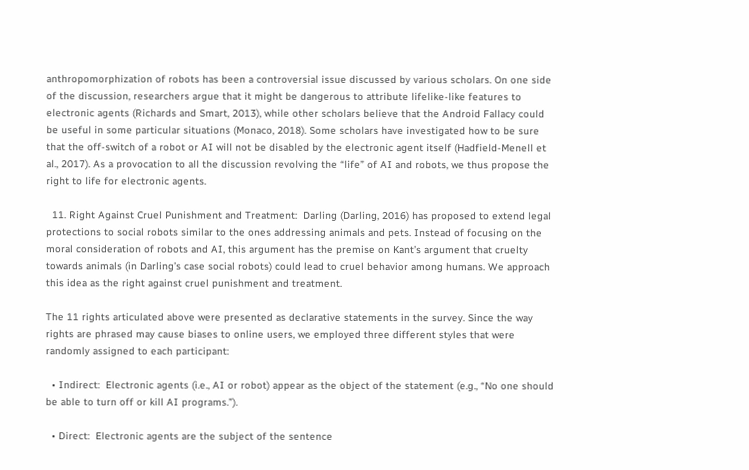anthropomorphization of robots has been a controversial issue discussed by various scholars. On one side of the discussion, researchers argue that it might be dangerous to attribute lifelike-like features to electronic agents (Richards and Smart, 2013), while other scholars believe that the Android Fallacy could be useful in some particular situations (Monaco, 2018). Some scholars have investigated how to be sure that the off-switch of a robot or AI will not be disabled by the electronic agent itself (Hadfield-Menell et al., 2017). As a provocation to all the discussion revolving the “life” of AI and robots, we thus propose the right to life for electronic agents.

  11. Right Against Cruel Punishment and Treatment:  Darling (Darling, 2016) has proposed to extend legal protections to social robots similar to the ones addressing animals and pets. Instead of focusing on the moral consideration of robots and AI, this argument has the premise on Kant’s argument that cruelty towards animals (in Darling’s case social robots) could lead to cruel behavior among humans. We approach this idea as the right against cruel punishment and treatment.

The 11 rights articulated above were presented as declarative statements in the survey. Since the way rights are phrased may cause biases to online users, we employed three different styles that were randomly assigned to each participant:

  • Indirect:  Electronic agents (i.e., AI or robot) appear as the object of the statement (e.g., “No one should be able to turn off or kill AI programs.”).

  • Direct:  Electronic agents are the subject of the sentence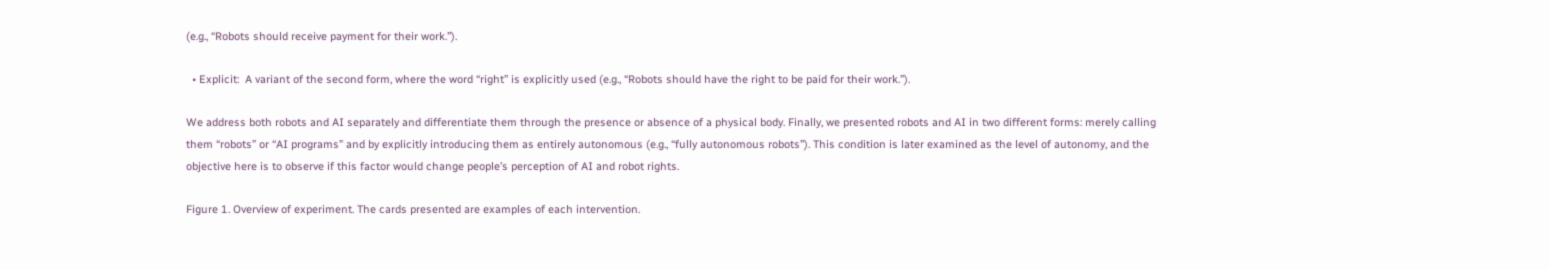(e.g., “Robots should receive payment for their work.”).

  • Explicit:  A variant of the second form, where the word “right” is explicitly used (e.g., “Robots should have the right to be paid for their work.”).

We address both robots and AI separately and differentiate them through the presence or absence of a physical body. Finally, we presented robots and AI in two different forms: merely calling them “robots” or “AI programs” and by explicitly introducing them as entirely autonomous (e.g., “fully autonomous robots”). This condition is later examined as the level of autonomy, and the objective here is to observe if this factor would change people’s perception of AI and robot rights.

Figure 1. Overview of experiment. The cards presented are examples of each intervention.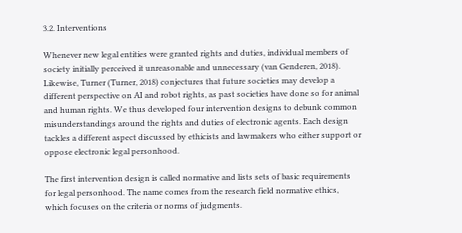3.2. Interventions

Whenever new legal entities were granted rights and duties, individual members of society initially perceived it unreasonable and unnecessary (van Genderen, 2018). Likewise, Turner (Turner, 2018) conjectures that future societies may develop a different perspective on AI and robot rights, as past societies have done so for animal and human rights. We thus developed four intervention designs to debunk common misunderstandings around the rights and duties of electronic agents. Each design tackles a different aspect discussed by ethicists and lawmakers who either support or oppose electronic legal personhood.

The first intervention design is called normative and lists sets of basic requirements for legal personhood. The name comes from the research field normative ethics, which focuses on the criteria or norms of judgments.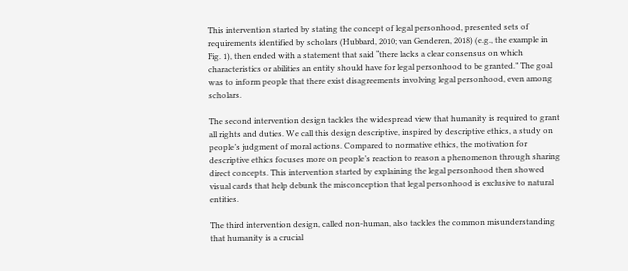This intervention started by stating the concept of legal personhood, presented sets of requirements identified by scholars (Hubbard, 2010; van Genderen, 2018) (e.g., the example in Fig. 1), then ended with a statement that said “there lacks a clear consensus on which characteristics or abilities an entity should have for legal personhood to be granted.” The goal was to inform people that there exist disagreements involving legal personhood, even among scholars.

The second intervention design tackles the widespread view that humanity is required to grant all rights and duties. We call this design descriptive, inspired by descriptive ethics, a study on people’s judgment of moral actions. Compared to normative ethics, the motivation for descriptive ethics focuses more on people’s reaction to reason a phenomenon through sharing direct concepts. This intervention started by explaining the legal personhood then showed visual cards that help debunk the misconception that legal personhood is exclusive to natural entities.

The third intervention design, called non-human, also tackles the common misunderstanding that humanity is a crucial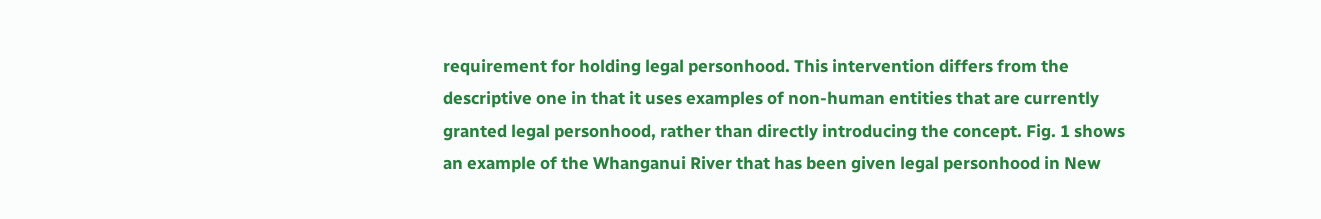requirement for holding legal personhood. This intervention differs from the descriptive one in that it uses examples of non-human entities that are currently granted legal personhood, rather than directly introducing the concept. Fig. 1 shows an example of the Whanganui River that has been given legal personhood in New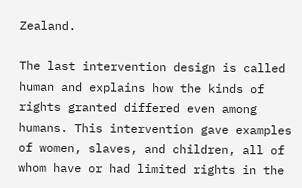Zealand.

The last intervention design is called human and explains how the kinds of rights granted differed even among humans. This intervention gave examples of women, slaves, and children, all of whom have or had limited rights in the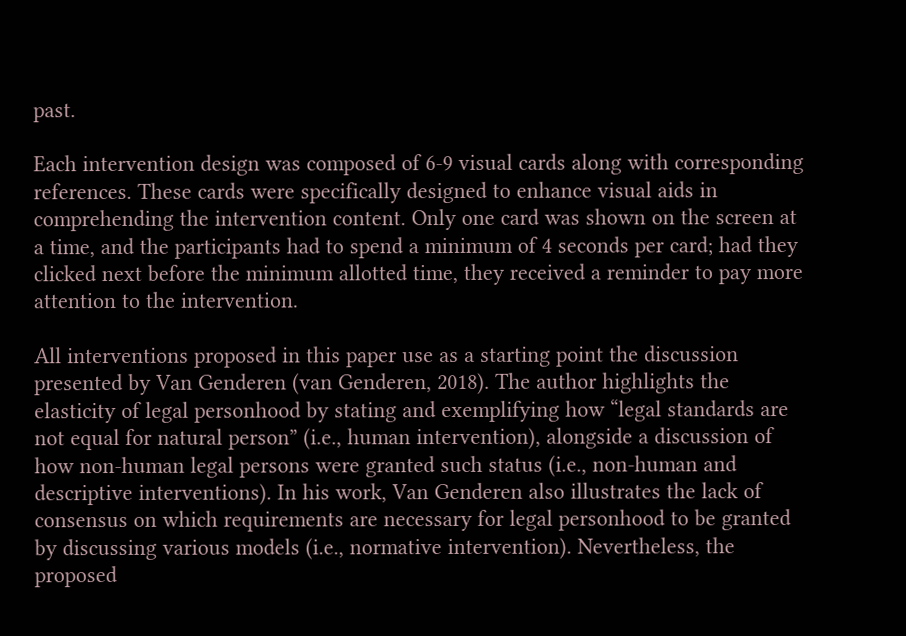past.

Each intervention design was composed of 6-9 visual cards along with corresponding references. These cards were specifically designed to enhance visual aids in comprehending the intervention content. Only one card was shown on the screen at a time, and the participants had to spend a minimum of 4 seconds per card; had they clicked next before the minimum allotted time, they received a reminder to pay more attention to the intervention.

All interventions proposed in this paper use as a starting point the discussion presented by Van Genderen (van Genderen, 2018). The author highlights the elasticity of legal personhood by stating and exemplifying how “legal standards are not equal for natural person” (i.e., human intervention), alongside a discussion of how non-human legal persons were granted such status (i.e., non-human and descriptive interventions). In his work, Van Genderen also illustrates the lack of consensus on which requirements are necessary for legal personhood to be granted by discussing various models (i.e., normative intervention). Nevertheless, the proposed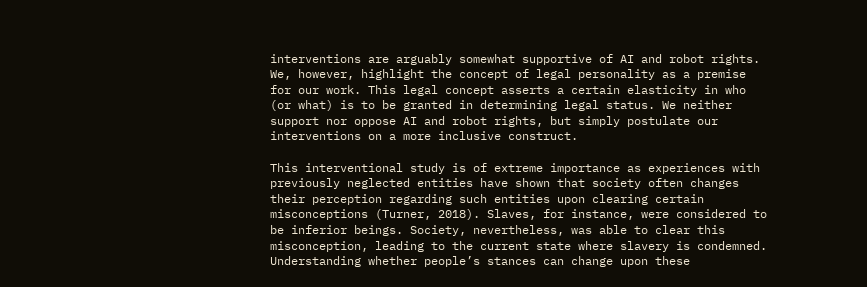interventions are arguably somewhat supportive of AI and robot rights. We, however, highlight the concept of legal personality as a premise for our work. This legal concept asserts a certain elasticity in who (or what) is to be granted in determining legal status. We neither support nor oppose AI and robot rights, but simply postulate our interventions on a more inclusive construct.

This interventional study is of extreme importance as experiences with previously neglected entities have shown that society often changes their perception regarding such entities upon clearing certain misconceptions (Turner, 2018). Slaves, for instance, were considered to be inferior beings. Society, nevertheless, was able to clear this misconception, leading to the current state where slavery is condemned. Understanding whether people’s stances can change upon these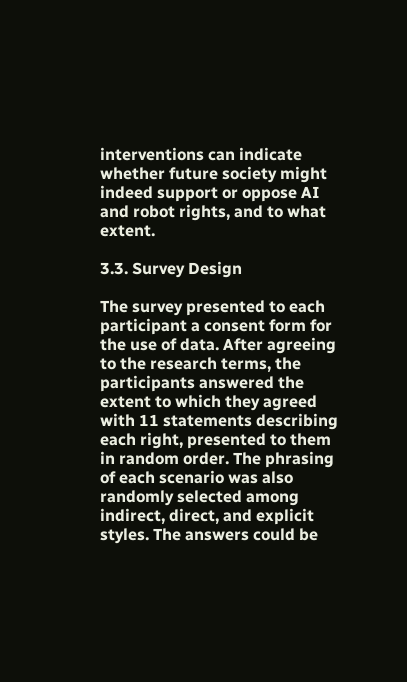interventions can indicate whether future society might indeed support or oppose AI and robot rights, and to what extent.

3.3. Survey Design

The survey presented to each participant a consent form for the use of data. After agreeing to the research terms, the participants answered the extent to which they agreed with 11 statements describing each right, presented to them in random order. The phrasing of each scenario was also randomly selected among indirect, direct, and explicit styles. The answers could be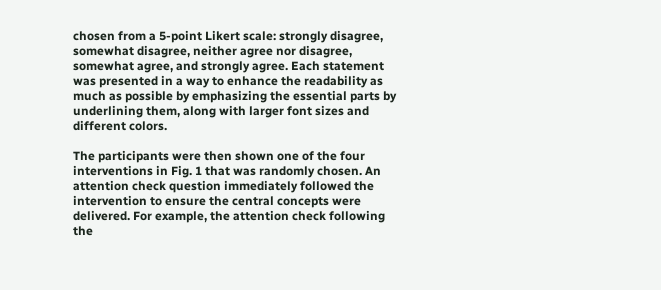chosen from a 5-point Likert scale: strongly disagree, somewhat disagree, neither agree nor disagree, somewhat agree, and strongly agree. Each statement was presented in a way to enhance the readability as much as possible by emphasizing the essential parts by underlining them, along with larger font sizes and different colors.

The participants were then shown one of the four interventions in Fig. 1 that was randomly chosen. An attention check question immediately followed the intervention to ensure the central concepts were delivered. For example, the attention check following the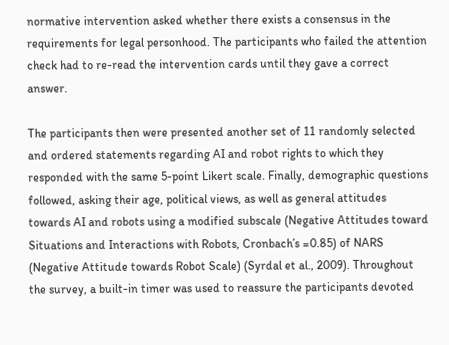normative intervention asked whether there exists a consensus in the requirements for legal personhood. The participants who failed the attention check had to re-read the intervention cards until they gave a correct answer.

The participants then were presented another set of 11 randomly selected and ordered statements regarding AI and robot rights to which they responded with the same 5-point Likert scale. Finally, demographic questions followed, asking their age, political views, as well as general attitudes towards AI and robots using a modified subscale (Negative Attitudes toward Situations and Interactions with Robots, Cronbach’s =0.85) of NARS (Negative Attitude towards Robot Scale) (Syrdal et al., 2009). Throughout the survey, a built-in timer was used to reassure the participants devoted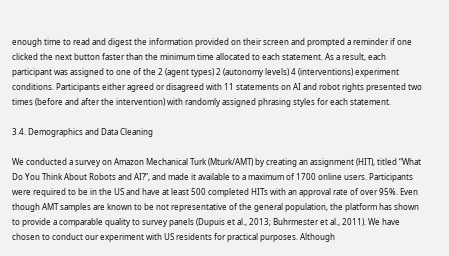enough time to read and digest the information provided on their screen and prompted a reminder if one clicked the next button faster than the minimum time allocated to each statement. As a result, each participant was assigned to one of the 2 (agent types) 2 (autonomy levels) 4 (interventions) experiment conditions. Participants either agreed or disagreed with 11 statements on AI and robot rights presented two times (before and after the intervention) with randomly assigned phrasing styles for each statement.

3.4. Demographics and Data Cleaning

We conducted a survey on Amazon Mechanical Turk (Mturk/AMT) by creating an assignment (HIT), titled “What Do You Think About Robots and AI?”, and made it available to a maximum of 1700 online users. Participants were required to be in the US and have at least 500 completed HITs with an approval rate of over 95%. Even though AMT samples are known to be not representative of the general population, the platform has shown to provide a comparable quality to survey panels (Dupuis et al., 2013; Buhrmester et al., 2011). We have chosen to conduct our experiment with US residents for practical purposes. Although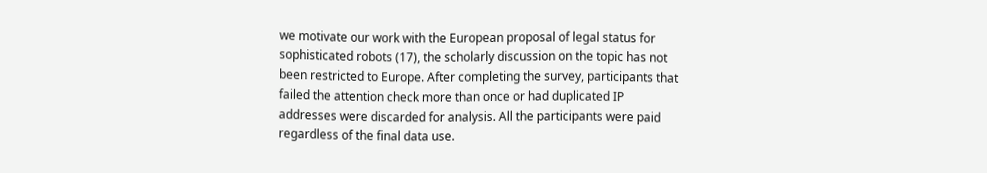we motivate our work with the European proposal of legal status for sophisticated robots (17), the scholarly discussion on the topic has not been restricted to Europe. After completing the survey, participants that failed the attention check more than once or had duplicated IP addresses were discarded for analysis. All the participants were paid regardless of the final data use.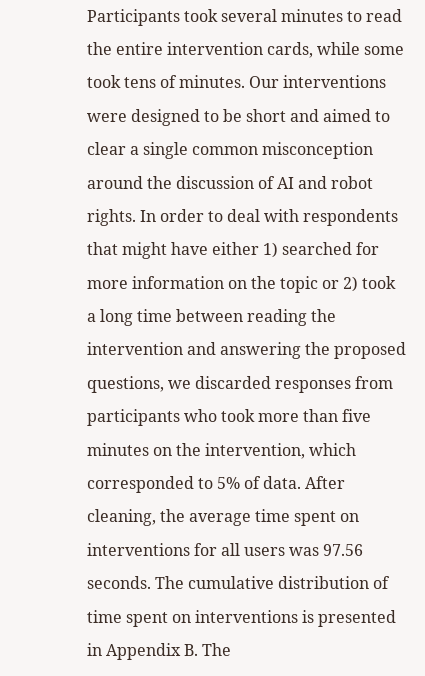Participants took several minutes to read the entire intervention cards, while some took tens of minutes. Our interventions were designed to be short and aimed to clear a single common misconception around the discussion of AI and robot rights. In order to deal with respondents that might have either 1) searched for more information on the topic or 2) took a long time between reading the intervention and answering the proposed questions, we discarded responses from participants who took more than five minutes on the intervention, which corresponded to 5% of data. After cleaning, the average time spent on interventions for all users was 97.56 seconds. The cumulative distribution of time spent on interventions is presented in Appendix B. The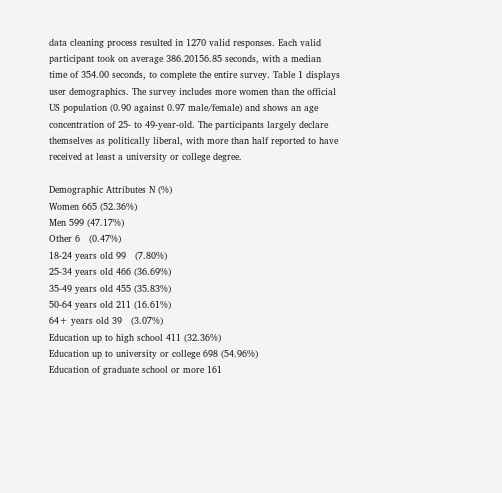data cleaning process resulted in 1270 valid responses. Each valid participant took on average 386.20156.85 seconds, with a median time of 354.00 seconds, to complete the entire survey. Table 1 displays user demographics. The survey includes more women than the official US population (0.90 against 0.97 male/female) and shows an age concentration of 25- to 49-year-old. The participants largely declare themselves as politically liberal, with more than half reported to have received at least a university or college degree.

Demographic Attributes N (%)
Women 665 (52.36%)
Men 599 (47.17%)
Other 6   (0.47%)
18-24 years old 99   (7.80%)
25-34 years old 466 (36.69%)
35-49 years old 455 (35.83%)
50-64 years old 211 (16.61%)
64+ years old 39   (3.07%)
Education up to high school 411 (32.36%)
Education up to university or college 698 (54.96%)
Education of graduate school or more 161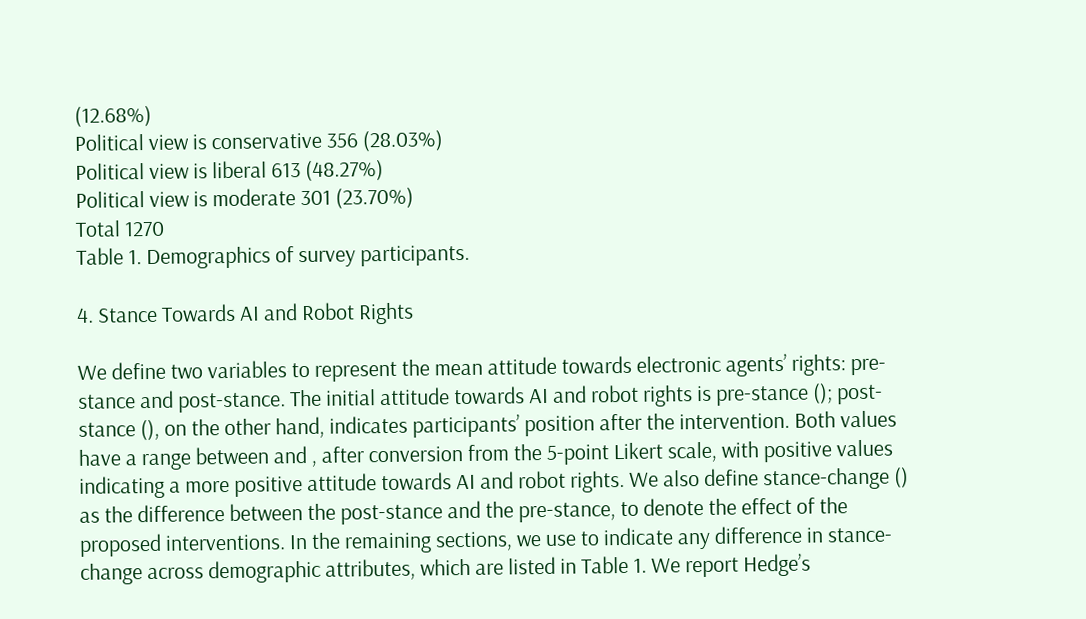(12.68%)
Political view is conservative 356 (28.03%)
Political view is liberal 613 (48.27%)
Political view is moderate 301 (23.70%)
Total 1270
Table 1. Demographics of survey participants.

4. Stance Towards AI and Robot Rights

We define two variables to represent the mean attitude towards electronic agents’ rights: pre-stance and post-stance. The initial attitude towards AI and robot rights is pre-stance (); post-stance (), on the other hand, indicates participants’ position after the intervention. Both values have a range between and , after conversion from the 5-point Likert scale, with positive values indicating a more positive attitude towards AI and robot rights. We also define stance-change () as the difference between the post-stance and the pre-stance, to denote the effect of the proposed interventions. In the remaining sections, we use to indicate any difference in stance-change across demographic attributes, which are listed in Table 1. We report Hedge’s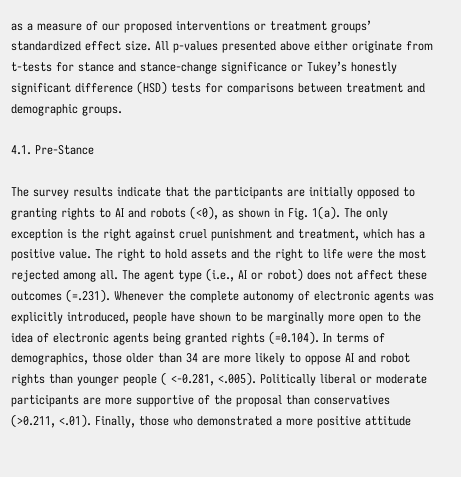as a measure of our proposed interventions or treatment groups’ standardized effect size. All p-values presented above either originate from t-tests for stance and stance-change significance or Tukey’s honestly significant difference (HSD) tests for comparisons between treatment and demographic groups.

4.1. Pre-Stance

The survey results indicate that the participants are initially opposed to granting rights to AI and robots (<0), as shown in Fig. 1(a). The only exception is the right against cruel punishment and treatment, which has a positive value. The right to hold assets and the right to life were the most rejected among all. The agent type (i.e., AI or robot) does not affect these outcomes (=.231). Whenever the complete autonomy of electronic agents was explicitly introduced, people have shown to be marginally more open to the idea of electronic agents being granted rights (=0.104). In terms of demographics, those older than 34 are more likely to oppose AI and robot rights than younger people ( <-0.281, <.005). Politically liberal or moderate participants are more supportive of the proposal than conservatives (>0.211, <.01). Finally, those who demonstrated a more positive attitude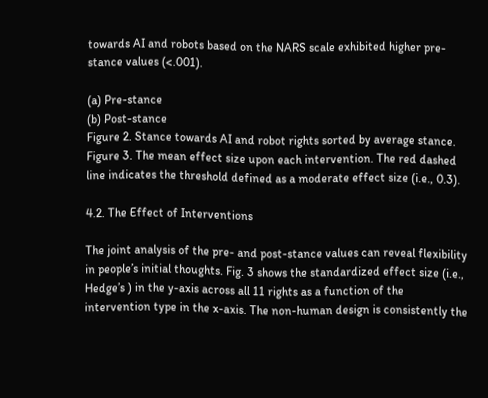towards AI and robots based on the NARS scale exhibited higher pre-stance values (<.001).

(a) Pre-stance
(b) Post-stance
Figure 2. Stance towards AI and robot rights sorted by average stance.
Figure 3. The mean effect size upon each intervention. The red dashed line indicates the threshold defined as a moderate effect size (i.e., 0.3).

4.2. The Effect of Interventions

The joint analysis of the pre- and post-stance values can reveal flexibility in people’s initial thoughts. Fig. 3 shows the standardized effect size (i.e., Hedge’s ) in the y-axis across all 11 rights as a function of the intervention type in the x-axis. The non-human design is consistently the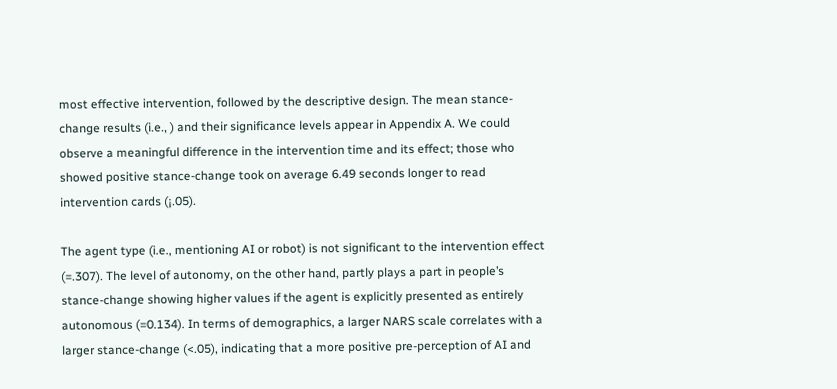most effective intervention, followed by the descriptive design. The mean stance-change results (i.e., ) and their significance levels appear in Appendix A. We could observe a meaningful difference in the intervention time and its effect; those who showed positive stance-change took on average 6.49 seconds longer to read intervention cards (¡.05).

The agent type (i.e., mentioning AI or robot) is not significant to the intervention effect (=.307). The level of autonomy, on the other hand, partly plays a part in people’s stance-change showing higher values if the agent is explicitly presented as entirely autonomous (=0.134). In terms of demographics, a larger NARS scale correlates with a larger stance-change (<.05), indicating that a more positive pre-perception of AI and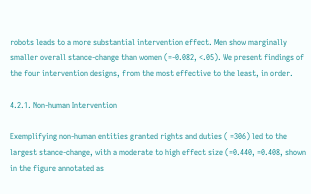robots leads to a more substantial intervention effect. Men show marginally smaller overall stance-change than women (=-0.082, <.05). We present findings of the four intervention designs, from the most effective to the least, in order.

4.2.1. Non-human Intervention

Exemplifying non-human entities granted rights and duties ( =306) led to the largest stance-change, with a moderate to high effect size (=0.440, =0.408, shown in the figure annotated as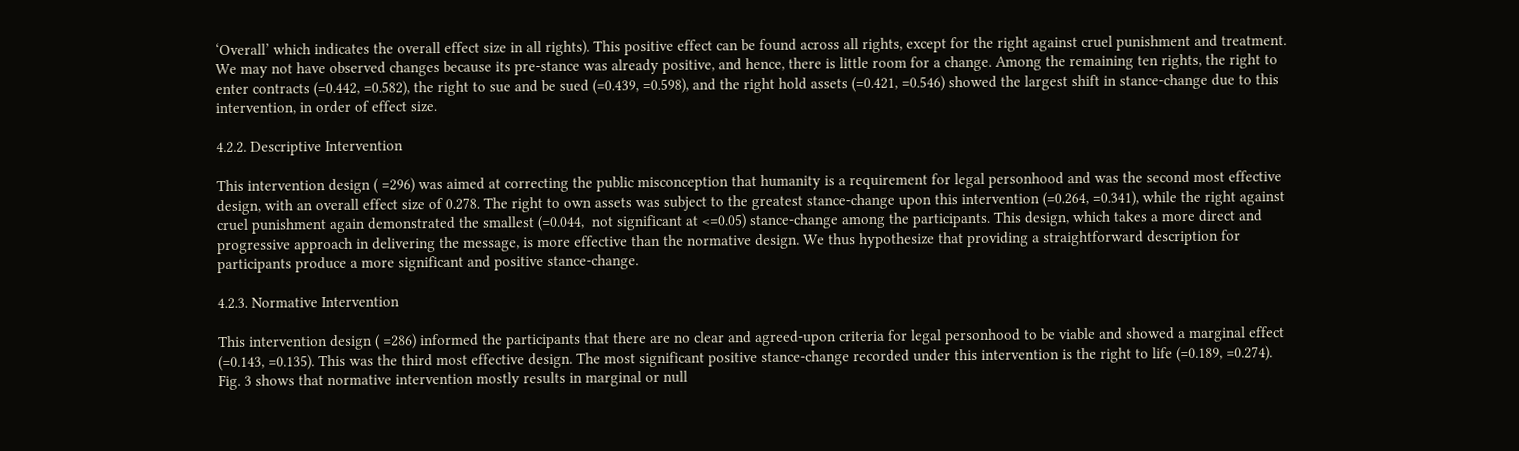‘Overall’ which indicates the overall effect size in all rights). This positive effect can be found across all rights, except for the right against cruel punishment and treatment. We may not have observed changes because its pre-stance was already positive, and hence, there is little room for a change. Among the remaining ten rights, the right to enter contracts (=0.442, =0.582), the right to sue and be sued (=0.439, =0.598), and the right hold assets (=0.421, =0.546) showed the largest shift in stance-change due to this intervention, in order of effect size.

4.2.2. Descriptive Intervention

This intervention design ( =296) was aimed at correcting the public misconception that humanity is a requirement for legal personhood and was the second most effective design, with an overall effect size of 0.278. The right to own assets was subject to the greatest stance-change upon this intervention (=0.264, =0.341), while the right against cruel punishment again demonstrated the smallest (=0.044,  not significant at <=0.05) stance-change among the participants. This design, which takes a more direct and progressive approach in delivering the message, is more effective than the normative design. We thus hypothesize that providing a straightforward description for participants produce a more significant and positive stance-change.

4.2.3. Normative Intervention

This intervention design ( =286) informed the participants that there are no clear and agreed-upon criteria for legal personhood to be viable and showed a marginal effect (=0.143, =0.135). This was the third most effective design. The most significant positive stance-change recorded under this intervention is the right to life (=0.189, =0.274). Fig. 3 shows that normative intervention mostly results in marginal or null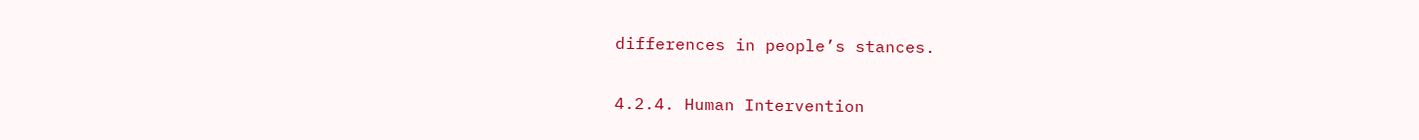differences in people’s stances.

4.2.4. Human Intervention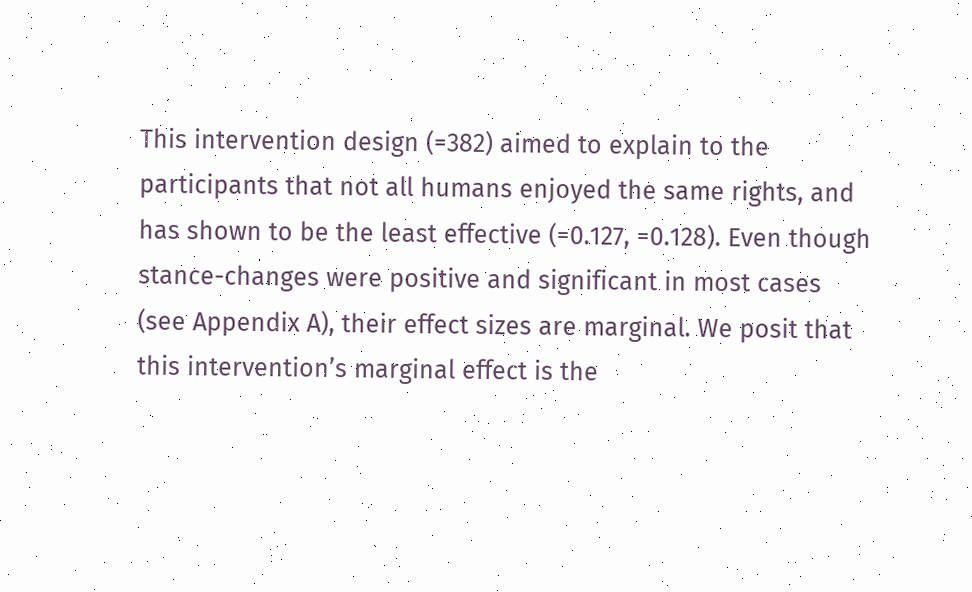This intervention design (=382) aimed to explain to the participants that not all humans enjoyed the same rights, and has shown to be the least effective (=0.127, =0.128). Even though stance-changes were positive and significant in most cases (see Appendix A), their effect sizes are marginal. We posit that this intervention’s marginal effect is the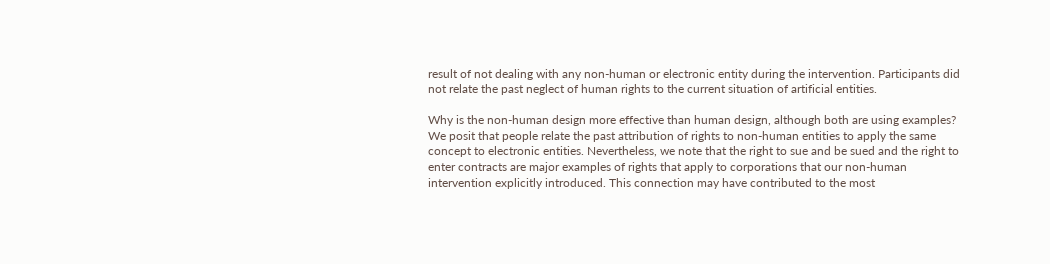result of not dealing with any non-human or electronic entity during the intervention. Participants did not relate the past neglect of human rights to the current situation of artificial entities.

Why is the non-human design more effective than human design, although both are using examples? We posit that people relate the past attribution of rights to non-human entities to apply the same concept to electronic entities. Nevertheless, we note that the right to sue and be sued and the right to enter contracts are major examples of rights that apply to corporations that our non-human intervention explicitly introduced. This connection may have contributed to the most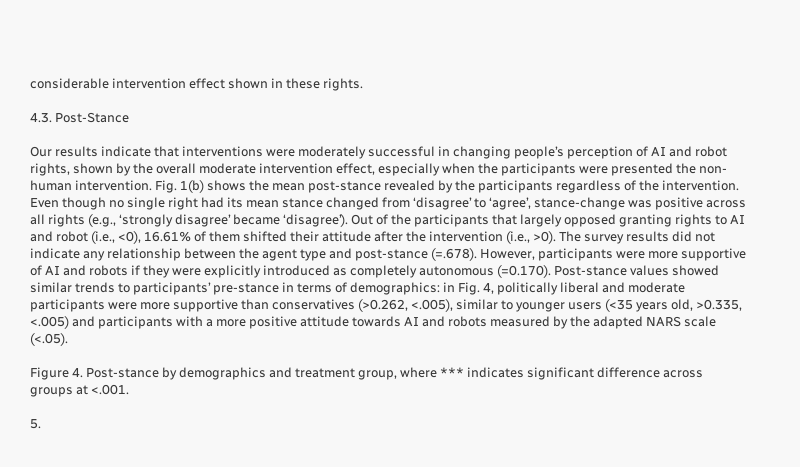considerable intervention effect shown in these rights.

4.3. Post-Stance

Our results indicate that interventions were moderately successful in changing people’s perception of AI and robot rights, shown by the overall moderate intervention effect, especially when the participants were presented the non-human intervention. Fig. 1(b) shows the mean post-stance revealed by the participants regardless of the intervention. Even though no single right had its mean stance changed from ‘disagree’ to ‘agree’, stance-change was positive across all rights (e.g., ‘strongly disagree’ became ‘disagree’). Out of the participants that largely opposed granting rights to AI and robot (i.e., <0), 16.61% of them shifted their attitude after the intervention (i.e., >0). The survey results did not indicate any relationship between the agent type and post-stance (=.678). However, participants were more supportive of AI and robots if they were explicitly introduced as completely autonomous (=0.170). Post-stance values showed similar trends to participants’ pre-stance in terms of demographics: in Fig. 4, politically liberal and moderate participants were more supportive than conservatives (>0.262, <.005), similar to younger users (<35 years old, >0.335, <.005) and participants with a more positive attitude towards AI and robots measured by the adapted NARS scale (<.05).

Figure 4. Post-stance by demographics and treatment group, where *** indicates significant difference across groups at <.001.

5.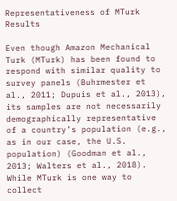Representativeness of MTurk Results

Even though Amazon Mechanical Turk (MTurk) has been found to respond with similar quality to survey panels (Buhrmester et al., 2011; Dupuis et al., 2013), its samples are not necessarily demographically representative of a country’s population (e.g., as in our case, the U.S. population) (Goodman et al., 2013; Walters et al., 2018). While MTurk is one way to collect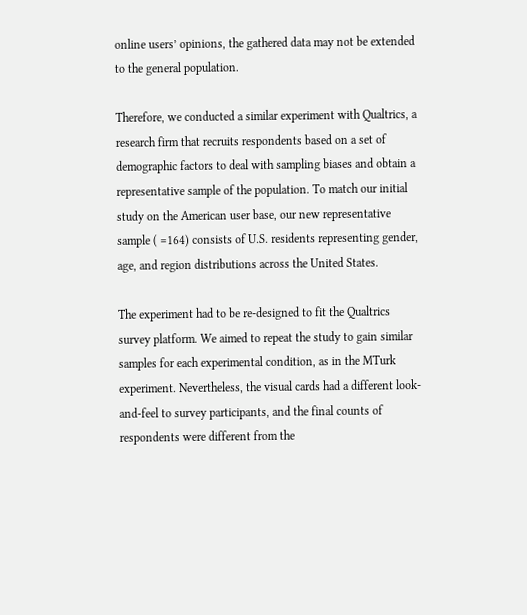online users’ opinions, the gathered data may not be extended to the general population.

Therefore, we conducted a similar experiment with Qualtrics, a research firm that recruits respondents based on a set of demographic factors to deal with sampling biases and obtain a representative sample of the population. To match our initial study on the American user base, our new representative sample ( =164) consists of U.S. residents representing gender, age, and region distributions across the United States.

The experiment had to be re-designed to fit the Qualtrics survey platform. We aimed to repeat the study to gain similar samples for each experimental condition, as in the MTurk experiment. Nevertheless, the visual cards had a different look-and-feel to survey participants, and the final counts of respondents were different from the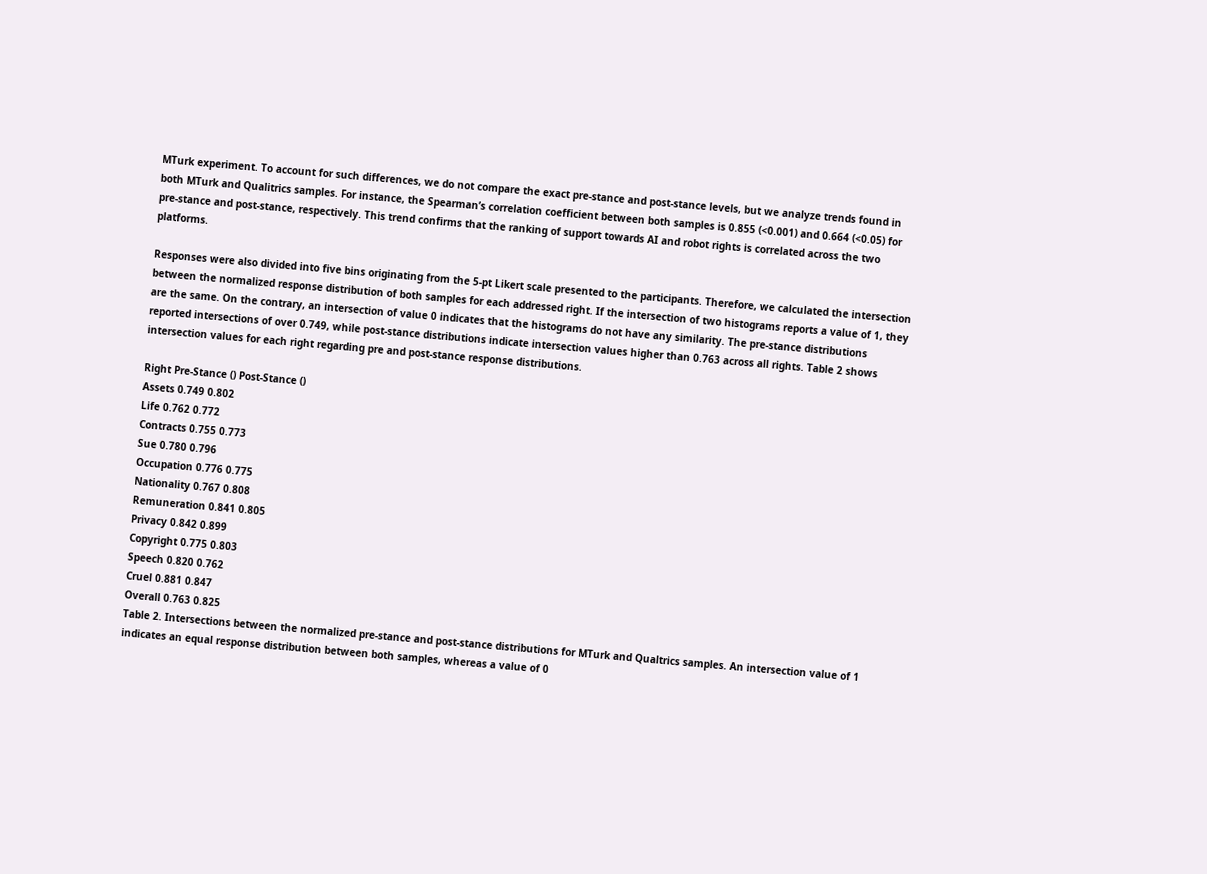MTurk experiment. To account for such differences, we do not compare the exact pre-stance and post-stance levels, but we analyze trends found in both MTurk and Qualitrics samples. For instance, the Spearman’s correlation coefficient between both samples is 0.855 (<0.001) and 0.664 (<0.05) for pre-stance and post-stance, respectively. This trend confirms that the ranking of support towards AI and robot rights is correlated across the two platforms.

Responses were also divided into five bins originating from the 5-pt Likert scale presented to the participants. Therefore, we calculated the intersection between the normalized response distribution of both samples for each addressed right. If the intersection of two histograms reports a value of 1, they are the same. On the contrary, an intersection of value 0 indicates that the histograms do not have any similarity. The pre-stance distributions reported intersections of over 0.749, while post-stance distributions indicate intersection values higher than 0.763 across all rights. Table 2 shows intersection values for each right regarding pre and post-stance response distributions.

Right Pre-Stance () Post-Stance ()
Assets 0.749 0.802
Life 0.762 0.772
Contracts 0.755 0.773
Sue 0.780 0.796
Occupation 0.776 0.775
Nationality 0.767 0.808
Remuneration 0.841 0.805
Privacy 0.842 0.899
Copyright 0.775 0.803
Speech 0.820 0.762
Cruel 0.881 0.847
Overall 0.763 0.825
Table 2. Intersections between the normalized pre-stance and post-stance distributions for MTurk and Qualtrics samples. An intersection value of 1 indicates an equal response distribution between both samples, whereas a value of 0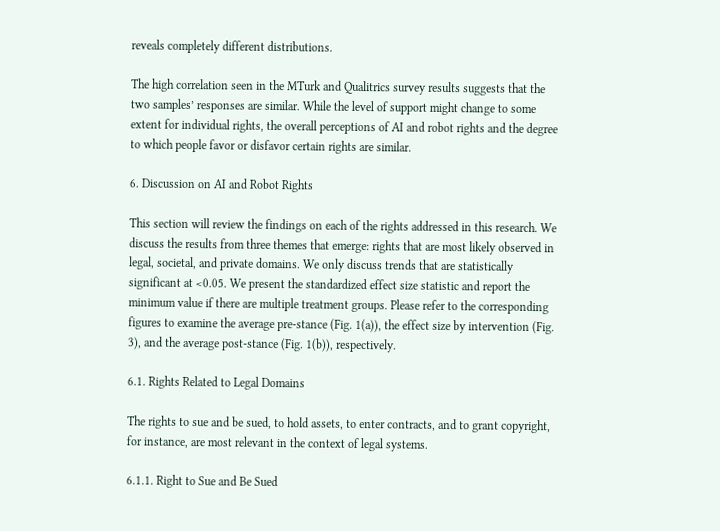reveals completely different distributions.

The high correlation seen in the MTurk and Qualitrics survey results suggests that the two samples’ responses are similar. While the level of support might change to some extent for individual rights, the overall perceptions of AI and robot rights and the degree to which people favor or disfavor certain rights are similar.

6. Discussion on AI and Robot Rights

This section will review the findings on each of the rights addressed in this research. We discuss the results from three themes that emerge: rights that are most likely observed in legal, societal, and private domains. We only discuss trends that are statistically significant at <0.05. We present the standardized effect size statistic and report the minimum value if there are multiple treatment groups. Please refer to the corresponding figures to examine the average pre-stance (Fig. 1(a)), the effect size by intervention (Fig. 3), and the average post-stance (Fig. 1(b)), respectively.

6.1. Rights Related to Legal Domains

The rights to sue and be sued, to hold assets, to enter contracts, and to grant copyright, for instance, are most relevant in the context of legal systems.

6.1.1. Right to Sue and Be Sued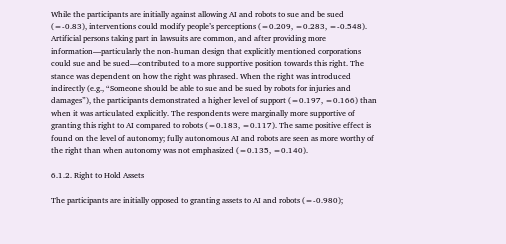While the participants are initially against allowing AI and robots to sue and be sued (=-0.83), interventions could modify people’s perceptions (=0.209, =0.283, =-0.548). Artificial persons taking part in lawsuits are common, and after providing more information—particularly the non-human design that explicitly mentioned corporations could sue and be sued—contributed to a more supportive position towards this right. The stance was dependent on how the right was phrased. When the right was introduced indirectly (e.g., “Someone should be able to sue and be sued by robots for injuries and damages”), the participants demonstrated a higher level of support (=0.197, =0.166) than when it was articulated explicitly. The respondents were marginally more supportive of granting this right to AI compared to robots (=0.183, =0.117). The same positive effect is found on the level of autonomy; fully autonomous AI and robots are seen as more worthy of the right than when autonomy was not emphasized (=0.135, =0.140).

6.1.2. Right to Hold Assets

The participants are initially opposed to granting assets to AI and robots (=-0.980);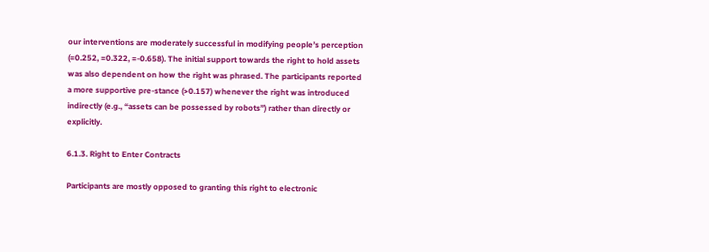our interventions are moderately successful in modifying people’s perception (=0.252, =0.322, =-0.658). The initial support towards the right to hold assets was also dependent on how the right was phrased. The participants reported a more supportive pre-stance (>0.157) whenever the right was introduced indirectly (e.g., “assets can be possessed by robots”) rather than directly or explicitly.

6.1.3. Right to Enter Contracts

Participants are mostly opposed to granting this right to electronic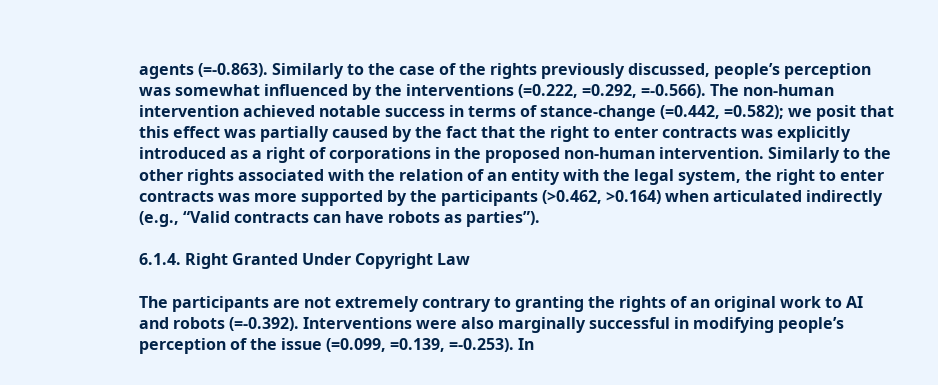agents (=-0.863). Similarly to the case of the rights previously discussed, people’s perception was somewhat influenced by the interventions (=0.222, =0.292, =-0.566). The non-human intervention achieved notable success in terms of stance-change (=0.442, =0.582); we posit that this effect was partially caused by the fact that the right to enter contracts was explicitly introduced as a right of corporations in the proposed non-human intervention. Similarly to the other rights associated with the relation of an entity with the legal system, the right to enter contracts was more supported by the participants (>0.462, >0.164) when articulated indirectly (e.g., “Valid contracts can have robots as parties”).

6.1.4. Right Granted Under Copyright Law

The participants are not extremely contrary to granting the rights of an original work to AI and robots (=-0.392). Interventions were also marginally successful in modifying people’s perception of the issue (=0.099, =0.139, =-0.253). In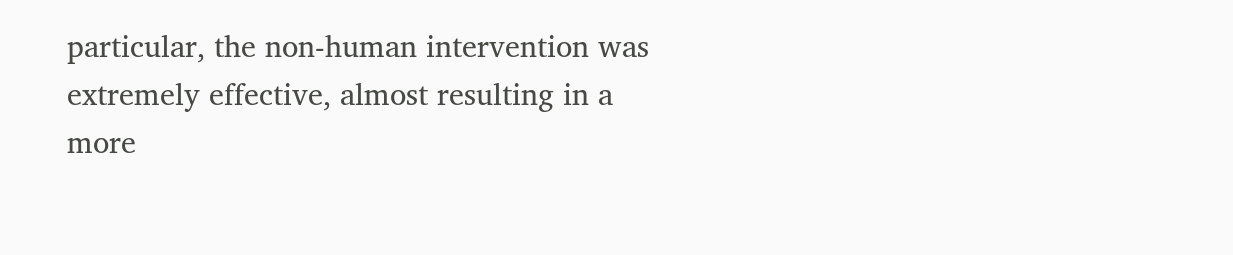particular, the non-human intervention was extremely effective, almost resulting in a more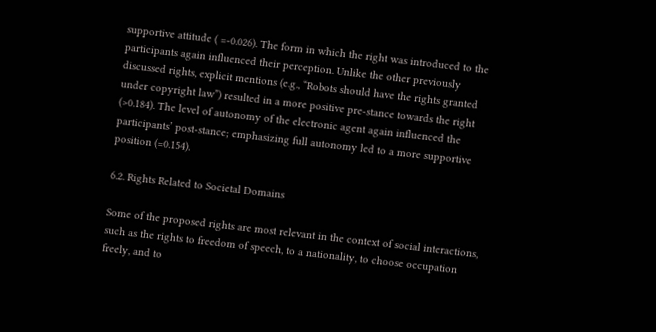supportive attitude ( =-0.026). The form in which the right was introduced to the participants again influenced their perception. Unlike the other previously discussed rights, explicit mentions (e.g., “Robots should have the rights granted under copyright law”) resulted in a more positive pre-stance towards the right (>0.184). The level of autonomy of the electronic agent again influenced the participants’ post-stance; emphasizing full autonomy led to a more supportive position (=0.154).

6.2. Rights Related to Societal Domains

Some of the proposed rights are most relevant in the context of social interactions, such as the rights to freedom of speech, to a nationality, to choose occupation freely, and to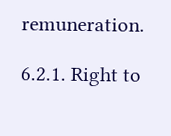remuneration.

6.2.1. Right to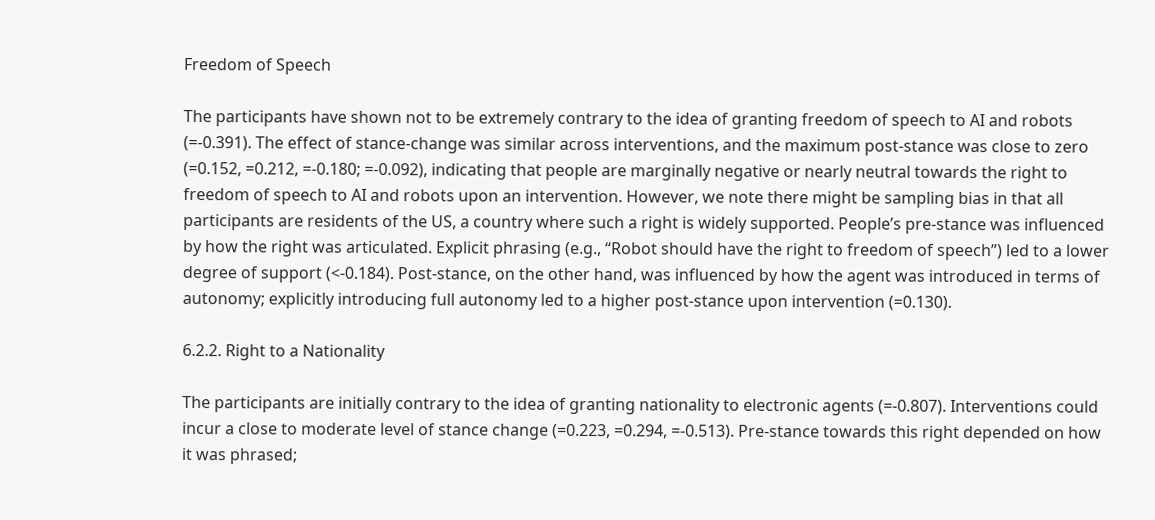Freedom of Speech

The participants have shown not to be extremely contrary to the idea of granting freedom of speech to AI and robots (=-0.391). The effect of stance-change was similar across interventions, and the maximum post-stance was close to zero (=0.152, =0.212, =-0.180; =-0.092), indicating that people are marginally negative or nearly neutral towards the right to freedom of speech to AI and robots upon an intervention. However, we note there might be sampling bias in that all participants are residents of the US, a country where such a right is widely supported. People’s pre-stance was influenced by how the right was articulated. Explicit phrasing (e.g., “Robot should have the right to freedom of speech”) led to a lower degree of support (<-0.184). Post-stance, on the other hand, was influenced by how the agent was introduced in terms of autonomy; explicitly introducing full autonomy led to a higher post-stance upon intervention (=0.130).

6.2.2. Right to a Nationality

The participants are initially contrary to the idea of granting nationality to electronic agents (=-0.807). Interventions could incur a close to moderate level of stance change (=0.223, =0.294, =-0.513). Pre-stance towards this right depended on how it was phrased;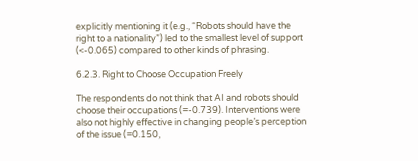explicitly mentioning it (e.g., “Robots should have the right to a nationality”) led to the smallest level of support (<-0.065) compared to other kinds of phrasing.

6.2.3. Right to Choose Occupation Freely

The respondents do not think that AI and robots should choose their occupations (=-0.739). Interventions were also not highly effective in changing people’s perception of the issue (=0.150,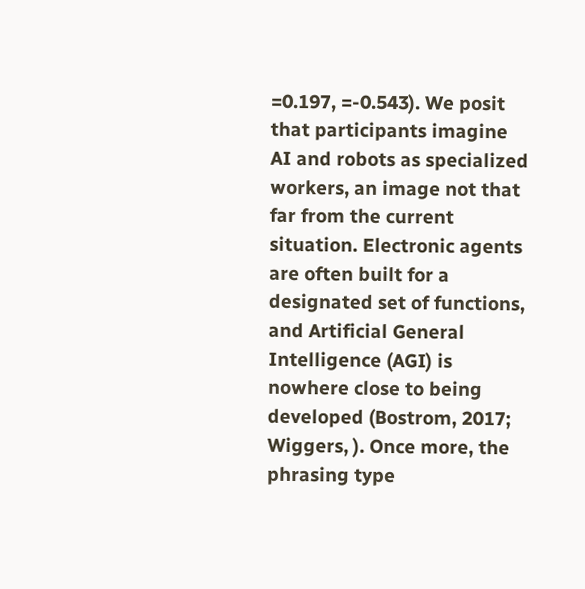=0.197, =-0.543). We posit that participants imagine AI and robots as specialized workers, an image not that far from the current situation. Electronic agents are often built for a designated set of functions, and Artificial General Intelligence (AGI) is nowhere close to being developed (Bostrom, 2017; Wiggers, ). Once more, the phrasing type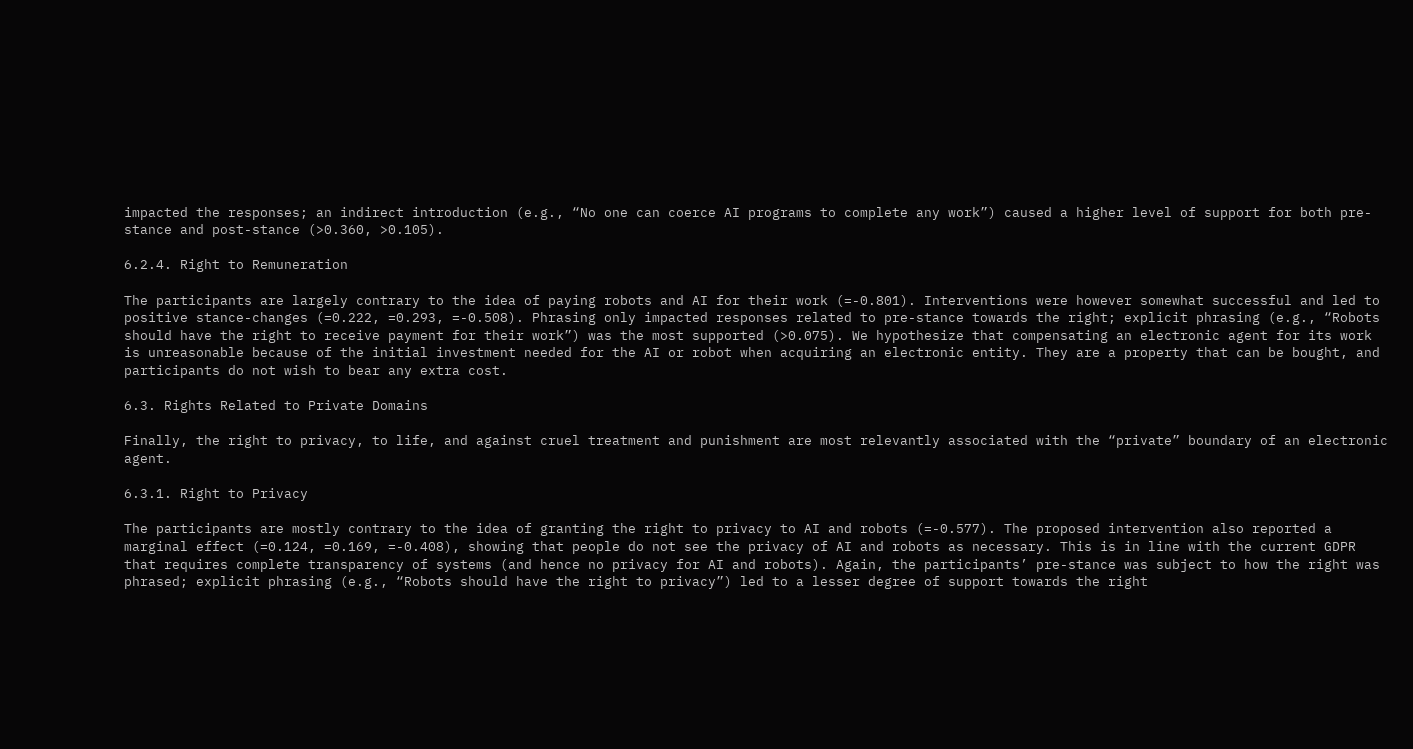impacted the responses; an indirect introduction (e.g., “No one can coerce AI programs to complete any work”) caused a higher level of support for both pre-stance and post-stance (>0.360, >0.105).

6.2.4. Right to Remuneration

The participants are largely contrary to the idea of paying robots and AI for their work (=-0.801). Interventions were however somewhat successful and led to positive stance-changes (=0.222, =0.293, =-0.508). Phrasing only impacted responses related to pre-stance towards the right; explicit phrasing (e.g., “Robots should have the right to receive payment for their work”) was the most supported (>0.075). We hypothesize that compensating an electronic agent for its work is unreasonable because of the initial investment needed for the AI or robot when acquiring an electronic entity. They are a property that can be bought, and participants do not wish to bear any extra cost.

6.3. Rights Related to Private Domains

Finally, the right to privacy, to life, and against cruel treatment and punishment are most relevantly associated with the “private” boundary of an electronic agent.

6.3.1. Right to Privacy

The participants are mostly contrary to the idea of granting the right to privacy to AI and robots (=-0.577). The proposed intervention also reported a marginal effect (=0.124, =0.169, =-0.408), showing that people do not see the privacy of AI and robots as necessary. This is in line with the current GDPR that requires complete transparency of systems (and hence no privacy for AI and robots). Again, the participants’ pre-stance was subject to how the right was phrased; explicit phrasing (e.g., “Robots should have the right to privacy”) led to a lesser degree of support towards the right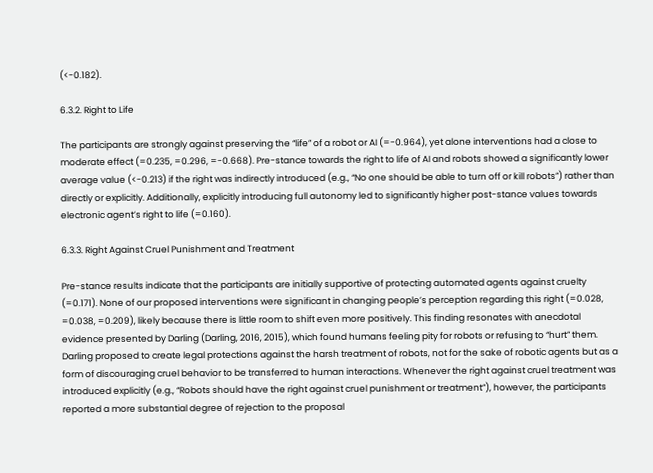(<-0.182).

6.3.2. Right to Life

The participants are strongly against preserving the “life” of a robot or AI (=-0.964), yet alone interventions had a close to moderate effect (=0.235, =0.296, =-0.668). Pre-stance towards the right to life of AI and robots showed a significantly lower average value (<-0.213) if the right was indirectly introduced (e.g., “No one should be able to turn off or kill robots”) rather than directly or explicitly. Additionally, explicitly introducing full autonomy led to significantly higher post-stance values towards electronic agent’s right to life (=0.160).

6.3.3. Right Against Cruel Punishment and Treatment

Pre-stance results indicate that the participants are initially supportive of protecting automated agents against cruelty (=0.171). None of our proposed interventions were significant in changing people’s perception regarding this right (=0.028, =0.038, =0.209), likely because there is little room to shift even more positively. This finding resonates with anecdotal evidence presented by Darling (Darling, 2016, 2015), which found humans feeling pity for robots or refusing to “hurt” them. Darling proposed to create legal protections against the harsh treatment of robots, not for the sake of robotic agents but as a form of discouraging cruel behavior to be transferred to human interactions. Whenever the right against cruel treatment was introduced explicitly (e.g., “Robots should have the right against cruel punishment or treatment”), however, the participants reported a more substantial degree of rejection to the proposal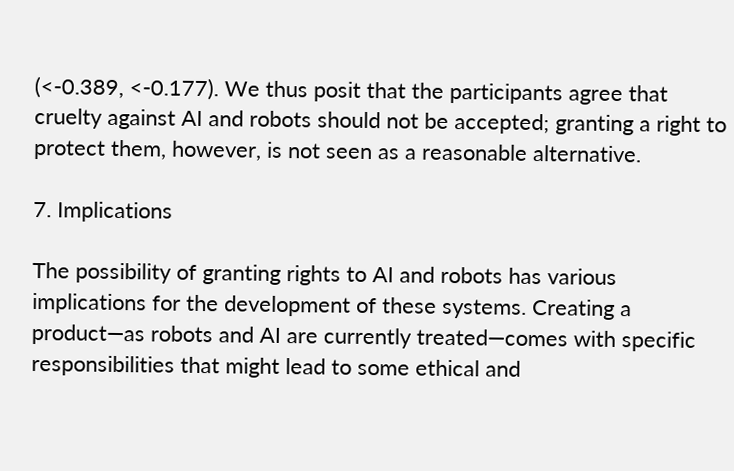(<-0.389, <-0.177). We thus posit that the participants agree that cruelty against AI and robots should not be accepted; granting a right to protect them, however, is not seen as a reasonable alternative.

7. Implications

The possibility of granting rights to AI and robots has various implications for the development of these systems. Creating a product—as robots and AI are currently treated—comes with specific responsibilities that might lead to some ethical and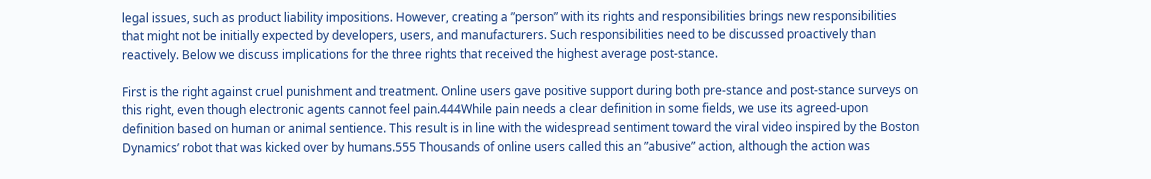legal issues, such as product liability impositions. However, creating a ”person” with its rights and responsibilities brings new responsibilities that might not be initially expected by developers, users, and manufacturers. Such responsibilities need to be discussed proactively than reactively. Below we discuss implications for the three rights that received the highest average post-stance.

First is the right against cruel punishment and treatment. Online users gave positive support during both pre-stance and post-stance surveys on this right, even though electronic agents cannot feel pain.444While pain needs a clear definition in some fields, we use its agreed-upon definition based on human or animal sentience. This result is in line with the widespread sentiment toward the viral video inspired by the Boston Dynamics’ robot that was kicked over by humans.555 Thousands of online users called this an ”abusive” action, although the action was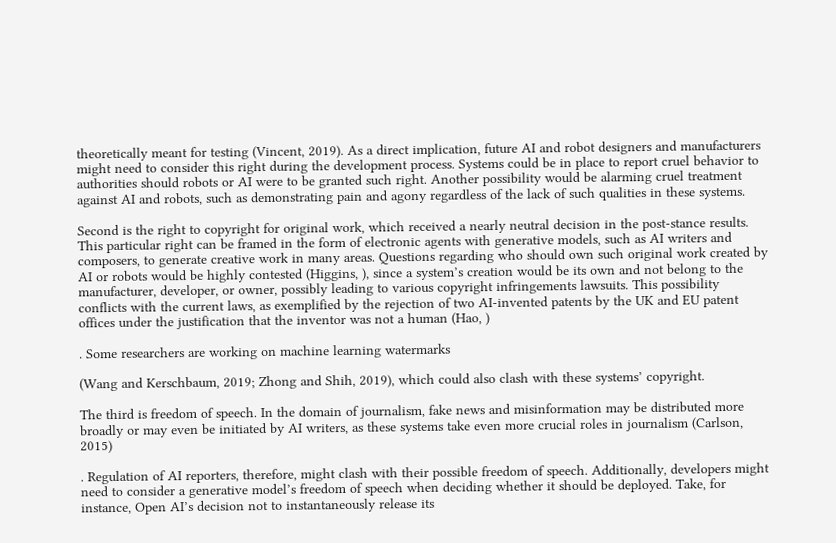theoretically meant for testing (Vincent, 2019). As a direct implication, future AI and robot designers and manufacturers might need to consider this right during the development process. Systems could be in place to report cruel behavior to authorities should robots or AI were to be granted such right. Another possibility would be alarming cruel treatment against AI and robots, such as demonstrating pain and agony regardless of the lack of such qualities in these systems.

Second is the right to copyright for original work, which received a nearly neutral decision in the post-stance results. This particular right can be framed in the form of electronic agents with generative models, such as AI writers and composers, to generate creative work in many areas. Questions regarding who should own such original work created by AI or robots would be highly contested (Higgins, ), since a system’s creation would be its own and not belong to the manufacturer, developer, or owner, possibly leading to various copyright infringements lawsuits. This possibility conflicts with the current laws, as exemplified by the rejection of two AI-invented patents by the UK and EU patent offices under the justification that the inventor was not a human (Hao, )

. Some researchers are working on machine learning watermarks

(Wang and Kerschbaum, 2019; Zhong and Shih, 2019), which could also clash with these systems’ copyright.

The third is freedom of speech. In the domain of journalism, fake news and misinformation may be distributed more broadly or may even be initiated by AI writers, as these systems take even more crucial roles in journalism (Carlson, 2015)

. Regulation of AI reporters, therefore, might clash with their possible freedom of speech. Additionally, developers might need to consider a generative model’s freedom of speech when deciding whether it should be deployed. Take, for instance, Open AI’s decision not to instantaneously release its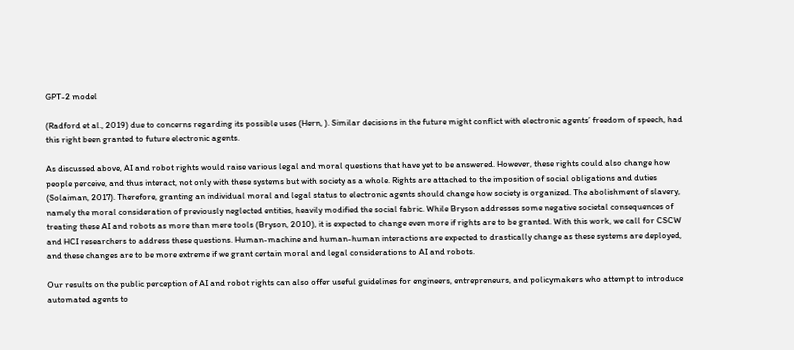GPT-2 model

(Radford et al., 2019) due to concerns regarding its possible uses (Hern, ). Similar decisions in the future might conflict with electronic agents’ freedom of speech, had this right been granted to future electronic agents.

As discussed above, AI and robot rights would raise various legal and moral questions that have yet to be answered. However, these rights could also change how people perceive, and thus interact, not only with these systems but with society as a whole. Rights are attached to the imposition of social obligations and duties (Solaiman, 2017). Therefore, granting an individual moral and legal status to electronic agents should change how society is organized. The abolishment of slavery, namely the moral consideration of previously neglected entities, heavily modified the social fabric. While Bryson addresses some negative societal consequences of treating these AI and robots as more than mere tools (Bryson, 2010), it is expected to change even more if rights are to be granted. With this work, we call for CSCW and HCI researchers to address these questions. Human-machine and human-human interactions are expected to drastically change as these systems are deployed, and these changes are to be more extreme if we grant certain moral and legal considerations to AI and robots.

Our results on the public perception of AI and robot rights can also offer useful guidelines for engineers, entrepreneurs, and policymakers who attempt to introduce automated agents to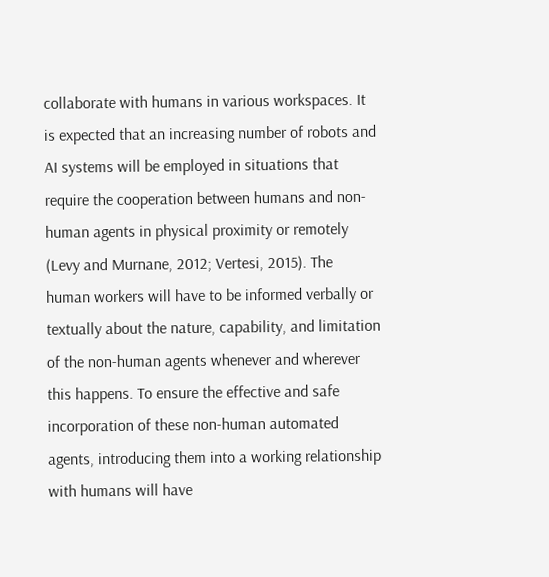collaborate with humans in various workspaces. It is expected that an increasing number of robots and AI systems will be employed in situations that require the cooperation between humans and non-human agents in physical proximity or remotely (Levy and Murnane, 2012; Vertesi, 2015). The human workers will have to be informed verbally or textually about the nature, capability, and limitation of the non-human agents whenever and wherever this happens. To ensure the effective and safe incorporation of these non-human automated agents, introducing them into a working relationship with humans will have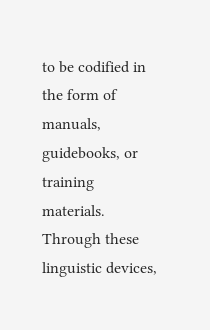to be codified in the form of manuals, guidebooks, or training materials. Through these linguistic devices,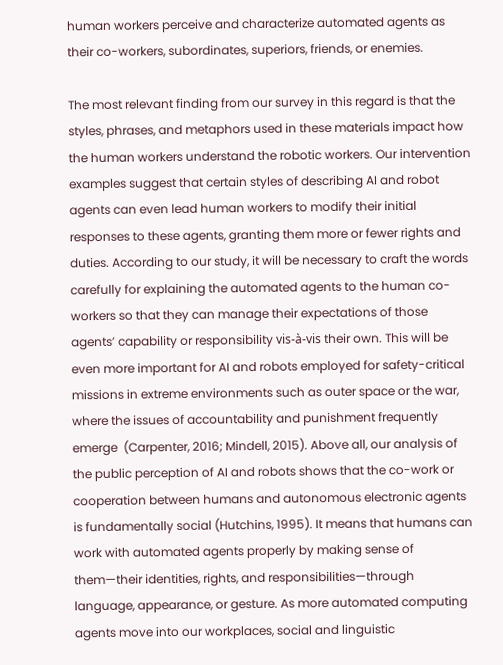human workers perceive and characterize automated agents as their co-workers, subordinates, superiors, friends, or enemies.

The most relevant finding from our survey in this regard is that the styles, phrases, and metaphors used in these materials impact how the human workers understand the robotic workers. Our intervention examples suggest that certain styles of describing AI and robot agents can even lead human workers to modify their initial responses to these agents, granting them more or fewer rights and duties. According to our study, it will be necessary to craft the words carefully for explaining the automated agents to the human co-workers so that they can manage their expectations of those agents’ capability or responsibility vis-à-vis their own. This will be even more important for AI and robots employed for safety-critical missions in extreme environments such as outer space or the war, where the issues of accountability and punishment frequently emerge  (Carpenter, 2016; Mindell, 2015). Above all, our analysis of the public perception of AI and robots shows that the co-work or cooperation between humans and autonomous electronic agents is fundamentally social (Hutchins, 1995). It means that humans can work with automated agents properly by making sense of them—their identities, rights, and responsibilities—through language, appearance, or gesture. As more automated computing agents move into our workplaces, social and linguistic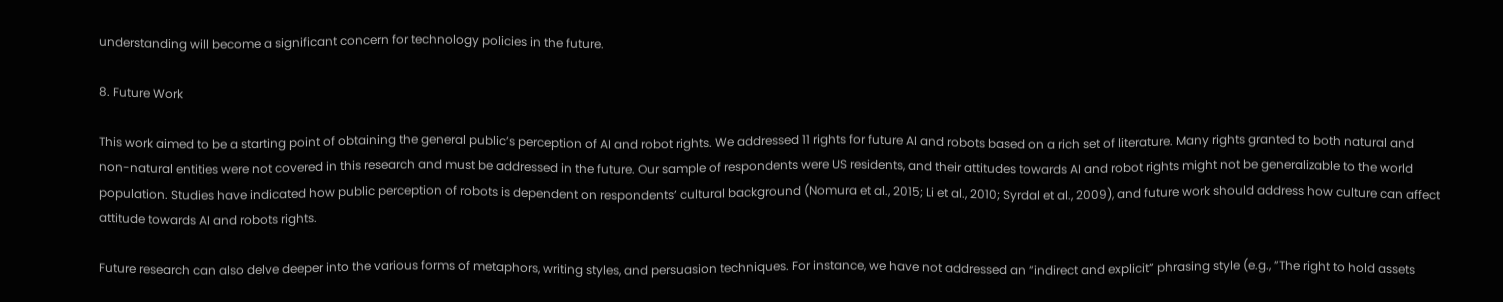understanding will become a significant concern for technology policies in the future.

8. Future Work

This work aimed to be a starting point of obtaining the general public’s perception of AI and robot rights. We addressed 11 rights for future AI and robots based on a rich set of literature. Many rights granted to both natural and non-natural entities were not covered in this research and must be addressed in the future. Our sample of respondents were US residents, and their attitudes towards AI and robot rights might not be generalizable to the world population. Studies have indicated how public perception of robots is dependent on respondents’ cultural background (Nomura et al., 2015; Li et al., 2010; Syrdal et al., 2009), and future work should address how culture can affect attitude towards AI and robots rights.

Future research can also delve deeper into the various forms of metaphors, writing styles, and persuasion techniques. For instance, we have not addressed an ”indirect and explicit” phrasing style (e.g., ”The right to hold assets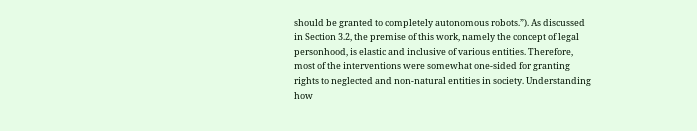should be granted to completely autonomous robots.”). As discussed in Section 3.2, the premise of this work, namely the concept of legal personhood, is elastic and inclusive of various entities. Therefore, most of the interventions were somewhat one-sided for granting rights to neglected and non-natural entities in society. Understanding how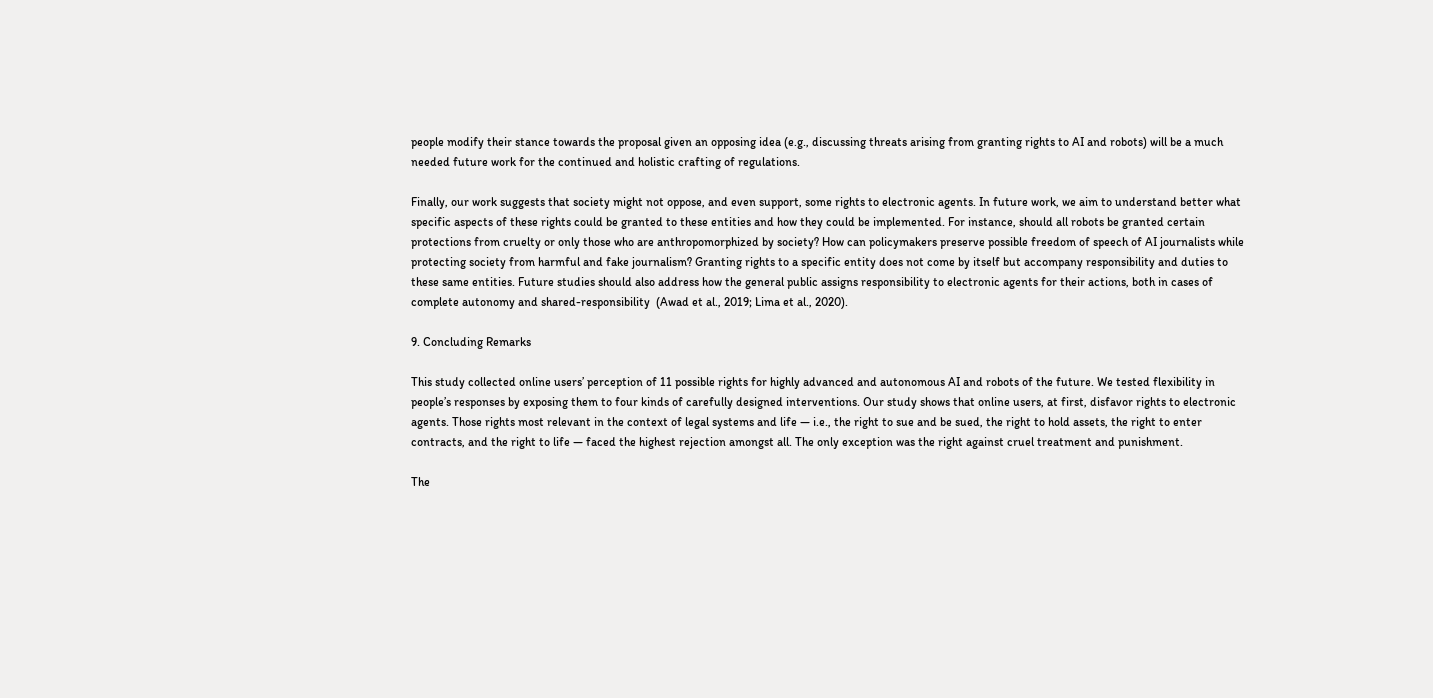people modify their stance towards the proposal given an opposing idea (e.g., discussing threats arising from granting rights to AI and robots) will be a much needed future work for the continued and holistic crafting of regulations.

Finally, our work suggests that society might not oppose, and even support, some rights to electronic agents. In future work, we aim to understand better what specific aspects of these rights could be granted to these entities and how they could be implemented. For instance, should all robots be granted certain protections from cruelty or only those who are anthropomorphized by society? How can policymakers preserve possible freedom of speech of AI journalists while protecting society from harmful and fake journalism? Granting rights to a specific entity does not come by itself but accompany responsibility and duties to these same entities. Future studies should also address how the general public assigns responsibility to electronic agents for their actions, both in cases of complete autonomy and shared-responsibility  (Awad et al., 2019; Lima et al., 2020).

9. Concluding Remarks

This study collected online users’ perception of 11 possible rights for highly advanced and autonomous AI and robots of the future. We tested flexibility in people’s responses by exposing them to four kinds of carefully designed interventions. Our study shows that online users, at first, disfavor rights to electronic agents. Those rights most relevant in the context of legal systems and life — i.e., the right to sue and be sued, the right to hold assets, the right to enter contracts, and the right to life — faced the highest rejection amongst all. The only exception was the right against cruel treatment and punishment.

The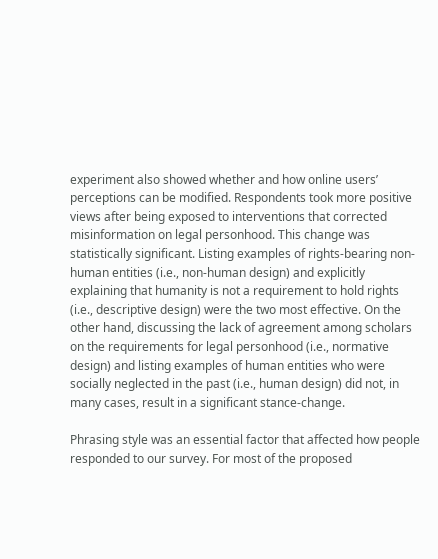experiment also showed whether and how online users’ perceptions can be modified. Respondents took more positive views after being exposed to interventions that corrected misinformation on legal personhood. This change was statistically significant. Listing examples of rights-bearing non-human entities (i.e., non-human design) and explicitly explaining that humanity is not a requirement to hold rights (i.e., descriptive design) were the two most effective. On the other hand, discussing the lack of agreement among scholars on the requirements for legal personhood (i.e., normative design) and listing examples of human entities who were socially neglected in the past (i.e., human design) did not, in many cases, result in a significant stance-change.

Phrasing style was an essential factor that affected how people responded to our survey. For most of the proposed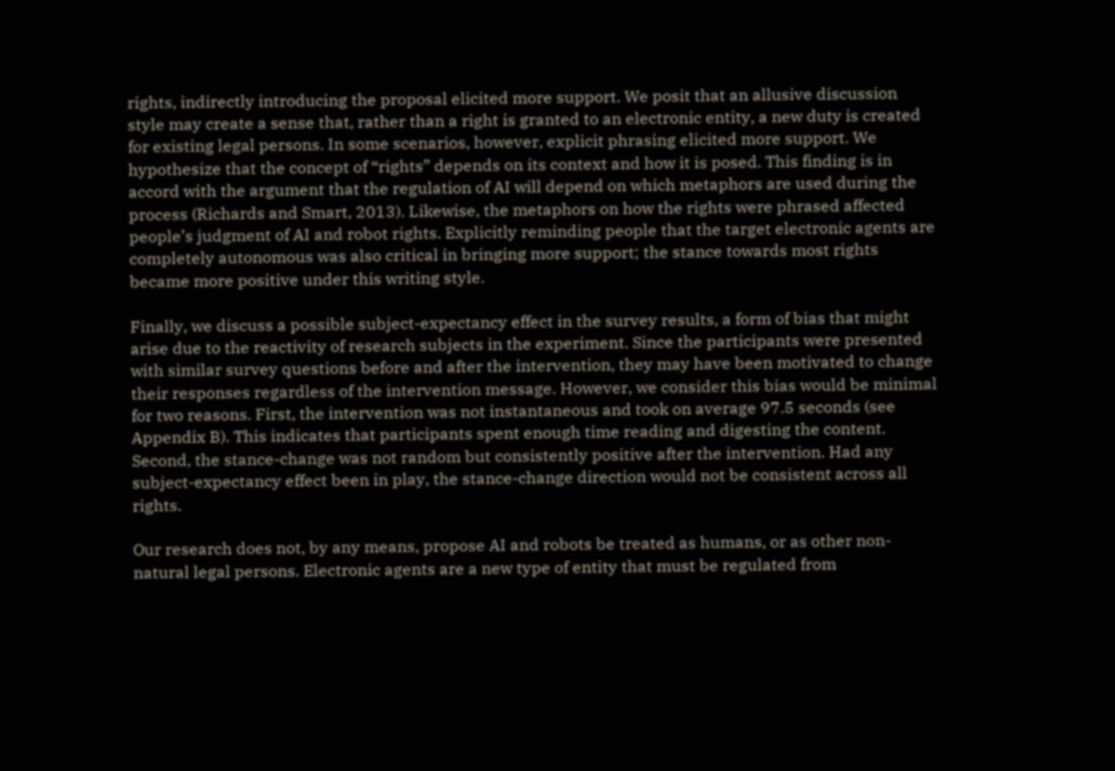rights, indirectly introducing the proposal elicited more support. We posit that an allusive discussion style may create a sense that, rather than a right is granted to an electronic entity, a new duty is created for existing legal persons. In some scenarios, however, explicit phrasing elicited more support. We hypothesize that the concept of “rights” depends on its context and how it is posed. This finding is in accord with the argument that the regulation of AI will depend on which metaphors are used during the process (Richards and Smart, 2013). Likewise, the metaphors on how the rights were phrased affected people’s judgment of AI and robot rights. Explicitly reminding people that the target electronic agents are completely autonomous was also critical in bringing more support; the stance towards most rights became more positive under this writing style.

Finally, we discuss a possible subject-expectancy effect in the survey results, a form of bias that might arise due to the reactivity of research subjects in the experiment. Since the participants were presented with similar survey questions before and after the intervention, they may have been motivated to change their responses regardless of the intervention message. However, we consider this bias would be minimal for two reasons. First, the intervention was not instantaneous and took on average 97.5 seconds (see Appendix B). This indicates that participants spent enough time reading and digesting the content. Second, the stance-change was not random but consistently positive after the intervention. Had any subject-expectancy effect been in play, the stance-change direction would not be consistent across all rights.

Our research does not, by any means, propose AI and robots be treated as humans, or as other non-natural legal persons. Electronic agents are a new type of entity that must be regulated from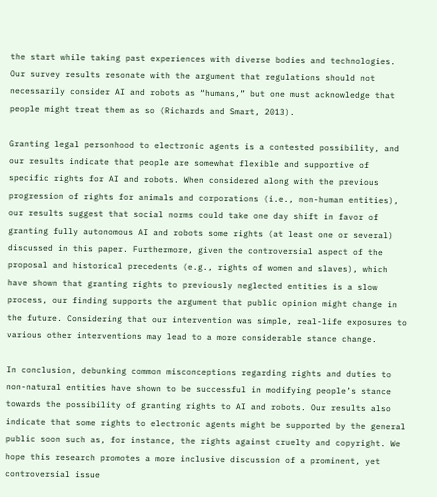the start while taking past experiences with diverse bodies and technologies. Our survey results resonate with the argument that regulations should not necessarily consider AI and robots as “humans,” but one must acknowledge that people might treat them as so (Richards and Smart, 2013).

Granting legal personhood to electronic agents is a contested possibility, and our results indicate that people are somewhat flexible and supportive of specific rights for AI and robots. When considered along with the previous progression of rights for animals and corporations (i.e., non-human entities), our results suggest that social norms could take one day shift in favor of granting fully autonomous AI and robots some rights (at least one or several) discussed in this paper. Furthermore, given the controversial aspect of the proposal and historical precedents (e.g., rights of women and slaves), which have shown that granting rights to previously neglected entities is a slow process, our finding supports the argument that public opinion might change in the future. Considering that our intervention was simple, real-life exposures to various other interventions may lead to a more considerable stance change.

In conclusion, debunking common misconceptions regarding rights and duties to non-natural entities have shown to be successful in modifying people’s stance towards the possibility of granting rights to AI and robots. Our results also indicate that some rights to electronic agents might be supported by the general public soon such as, for instance, the rights against cruelty and copyright. We hope this research promotes a more inclusive discussion of a prominent, yet controversial issue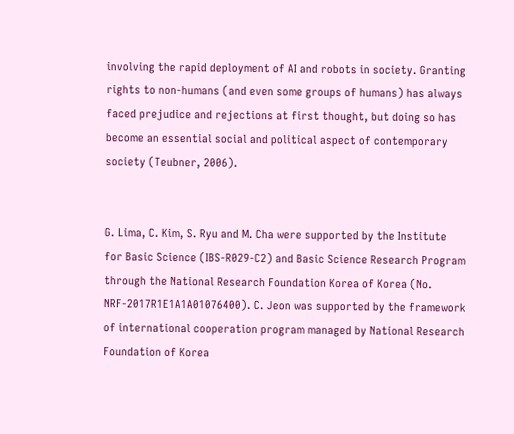involving the rapid deployment of AI and robots in society. Granting rights to non-humans (and even some groups of humans) has always faced prejudice and rejections at first thought, but doing so has become an essential social and political aspect of contemporary society (Teubner, 2006).


G. Lima, C. Kim, S. Ryu and M. Cha were supported by the Institute for Basic Science (IBS-R029-C2) and Basic Science Research Program through the National Research Foundation Korea of Korea (No. NRF-2017R1E1A1A01076400). C. Jeon was supported by the framework of international cooperation program managed by National Research Foundation of Korea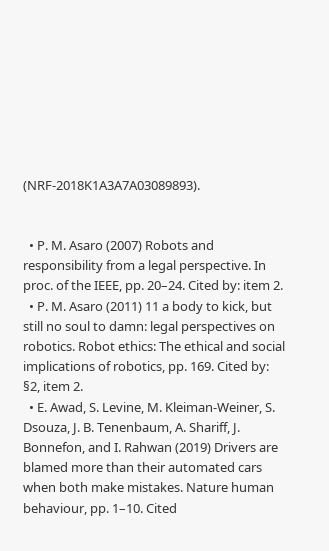(NRF-2018K1A3A7A03089893).


  • P. M. Asaro (2007) Robots and responsibility from a legal perspective. In proc. of the IEEE, pp. 20–24. Cited by: item 2.
  • P. M. Asaro (2011) 11 a body to kick, but still no soul to damn: legal perspectives on robotics. Robot ethics: The ethical and social implications of robotics, pp. 169. Cited by: §2, item 2.
  • E. Awad, S. Levine, M. Kleiman-Weiner, S. Dsouza, J. B. Tenenbaum, A. Shariff, J. Bonnefon, and I. Rahwan (2019) Drivers are blamed more than their automated cars when both make mistakes. Nature human behaviour, pp. 1–10. Cited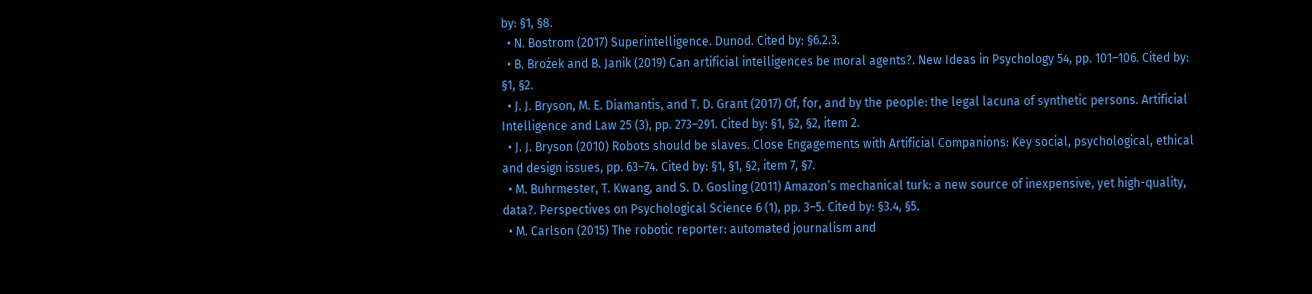by: §1, §8.
  • N. Bostrom (2017) Superintelligence. Dunod. Cited by: §6.2.3.
  • B. Brożek and B. Janik (2019) Can artificial intelligences be moral agents?. New Ideas in Psychology 54, pp. 101–106. Cited by: §1, §2.
  • J. J. Bryson, M. E. Diamantis, and T. D. Grant (2017) Of, for, and by the people: the legal lacuna of synthetic persons. Artificial Intelligence and Law 25 (3), pp. 273–291. Cited by: §1, §2, §2, item 2.
  • J. J. Bryson (2010) Robots should be slaves. Close Engagements with Artificial Companions: Key social, psychological, ethical and design issues, pp. 63–74. Cited by: §1, §1, §2, item 7, §7.
  • M. Buhrmester, T. Kwang, and S. D. Gosling (2011) Amazon’s mechanical turk: a new source of inexpensive, yet high-quality, data?. Perspectives on Psychological Science 6 (1), pp. 3–5. Cited by: §3.4, §5.
  • M. Carlson (2015) The robotic reporter: automated journalism and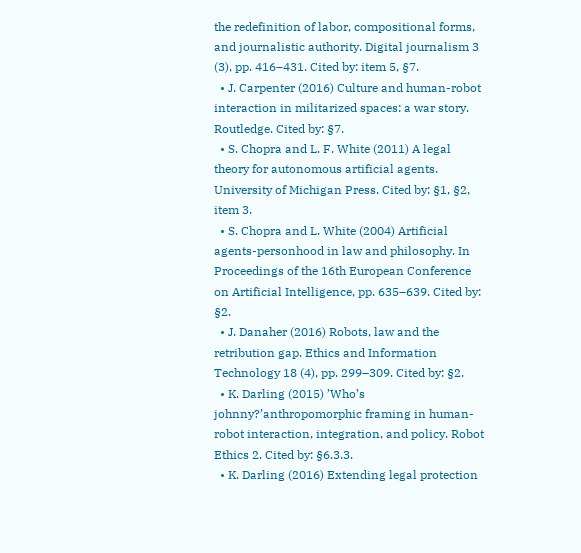the redefinition of labor, compositional forms, and journalistic authority. Digital journalism 3 (3), pp. 416–431. Cited by: item 5, §7.
  • J. Carpenter (2016) Culture and human-robot interaction in militarized spaces: a war story. Routledge. Cited by: §7.
  • S. Chopra and L. F. White (2011) A legal theory for autonomous artificial agents. University of Michigan Press. Cited by: §1, §2, item 3.
  • S. Chopra and L. White (2004) Artificial agents-personhood in law and philosophy. In Proceedings of the 16th European Conference on Artificial Intelligence, pp. 635–639. Cited by: §2.
  • J. Danaher (2016) Robots, law and the retribution gap. Ethics and Information Technology 18 (4), pp. 299–309. Cited by: §2.
  • K. Darling (2015) ’Who’s johnny?’anthropomorphic framing in human-robot interaction, integration, and policy. Robot Ethics 2. Cited by: §6.3.3.
  • K. Darling (2016) Extending legal protection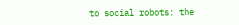to social robots: the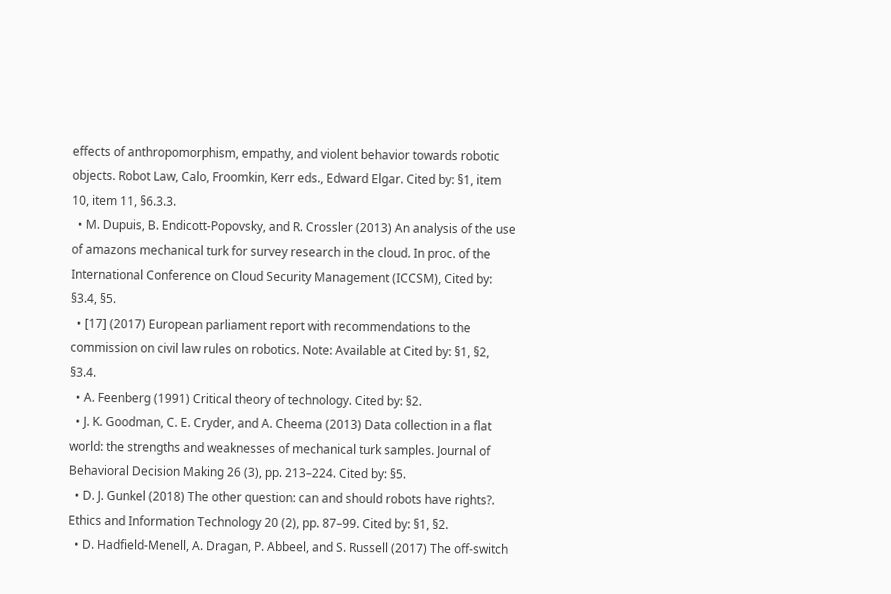effects of anthropomorphism, empathy, and violent behavior towards robotic objects. Robot Law, Calo, Froomkin, Kerr eds., Edward Elgar. Cited by: §1, item 10, item 11, §6.3.3.
  • M. Dupuis, B. Endicott-Popovsky, and R. Crossler (2013) An analysis of the use of amazons mechanical turk for survey research in the cloud. In proc. of the International Conference on Cloud Security Management (ICCSM), Cited by: §3.4, §5.
  • [17] (2017) European parliament report with recommendations to the commission on civil law rules on robotics. Note: Available at Cited by: §1, §2, §3.4.
  • A. Feenberg (1991) Critical theory of technology. Cited by: §2.
  • J. K. Goodman, C. E. Cryder, and A. Cheema (2013) Data collection in a flat world: the strengths and weaknesses of mechanical turk samples. Journal of Behavioral Decision Making 26 (3), pp. 213–224. Cited by: §5.
  • D. J. Gunkel (2018) The other question: can and should robots have rights?. Ethics and Information Technology 20 (2), pp. 87–99. Cited by: §1, §2.
  • D. Hadfield-Menell, A. Dragan, P. Abbeel, and S. Russell (2017) The off-switch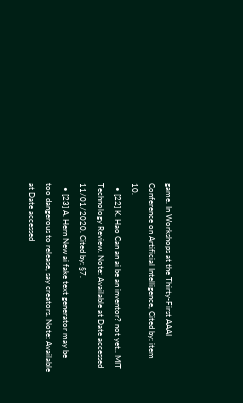game. In Workshops at the Thirty-First AAAI Conference on Artificial Intelligence, Cited by: item 10.
  • [22] K. Hao Can an ai be an inventor? not yet.. MIT Technology Review. Note: Available at Date accessed 11/01/2020. Cited by: §7.
  • [23] A. Hern New ai fake text generator may be too dangerous to release, say creators. Note: Available at Date accessed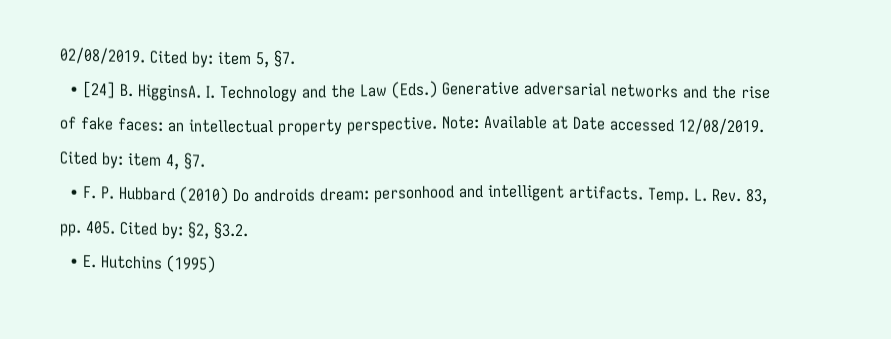02/08/2019. Cited by: item 5, §7.
  • [24] B. HigginsA. I. Technology and the Law (Eds.) Generative adversarial networks and the rise of fake faces: an intellectual property perspective. Note: Available at Date accessed 12/08/2019. Cited by: item 4, §7.
  • F. P. Hubbard (2010) Do androids dream: personhood and intelligent artifacts. Temp. L. Rev. 83, pp. 405. Cited by: §2, §3.2.
  • E. Hutchins (1995)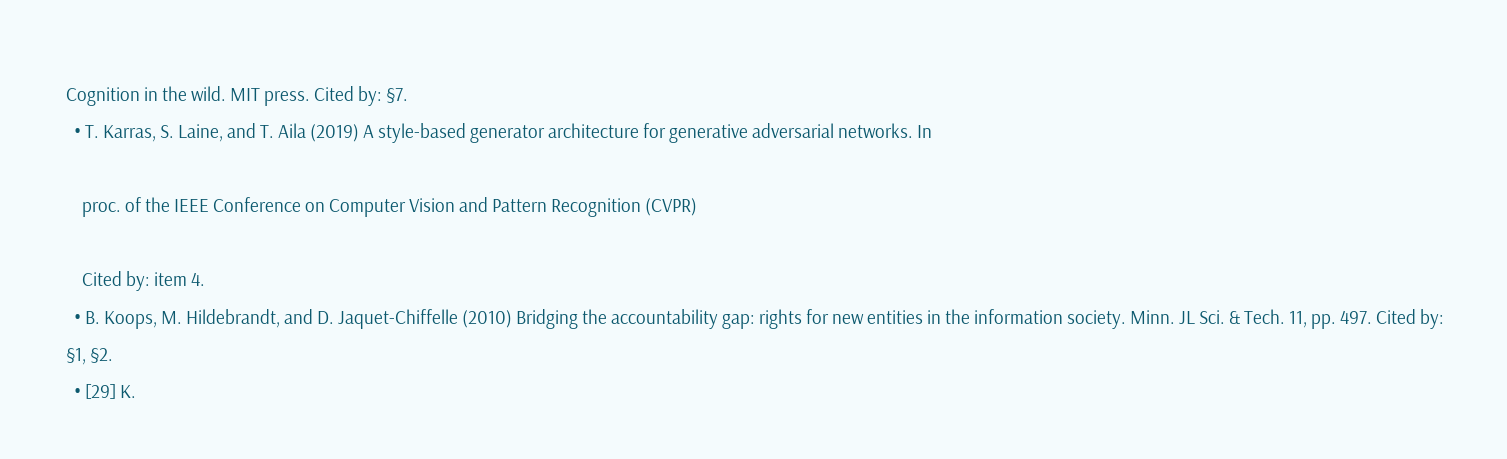Cognition in the wild. MIT press. Cited by: §7.
  • T. Karras, S. Laine, and T. Aila (2019) A style-based generator architecture for generative adversarial networks. In

    proc. of the IEEE Conference on Computer Vision and Pattern Recognition (CVPR)

    Cited by: item 4.
  • B. Koops, M. Hildebrandt, and D. Jaquet-Chiffelle (2010) Bridging the accountability gap: rights for new entities in the information society. Minn. JL Sci. & Tech. 11, pp. 497. Cited by: §1, §2.
  • [29] K.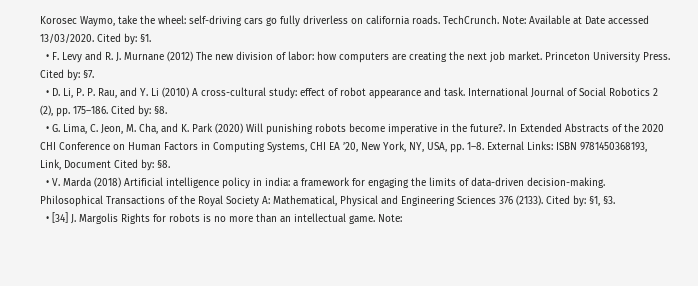Korosec Waymo, take the wheel: self-driving cars go fully driverless on california roads. TechCrunch. Note: Available at Date accessed 13/03/2020. Cited by: §1.
  • F. Levy and R. J. Murnane (2012) The new division of labor: how computers are creating the next job market. Princeton University Press. Cited by: §7.
  • D. Li, P. P. Rau, and Y. Li (2010) A cross-cultural study: effect of robot appearance and task. International Journal of Social Robotics 2 (2), pp. 175–186. Cited by: §8.
  • G. Lima, C. Jeon, M. Cha, and K. Park (2020) Will punishing robots become imperative in the future?. In Extended Abstracts of the 2020 CHI Conference on Human Factors in Computing Systems, CHI EA ’20, New York, NY, USA, pp. 1–8. External Links: ISBN 9781450368193, Link, Document Cited by: §8.
  • V. Marda (2018) Artificial intelligence policy in india: a framework for engaging the limits of data-driven decision-making. Philosophical Transactions of the Royal Society A: Mathematical, Physical and Engineering Sciences 376 (2133). Cited by: §1, §3.
  • [34] J. Margolis Rights for robots is no more than an intellectual game. Note: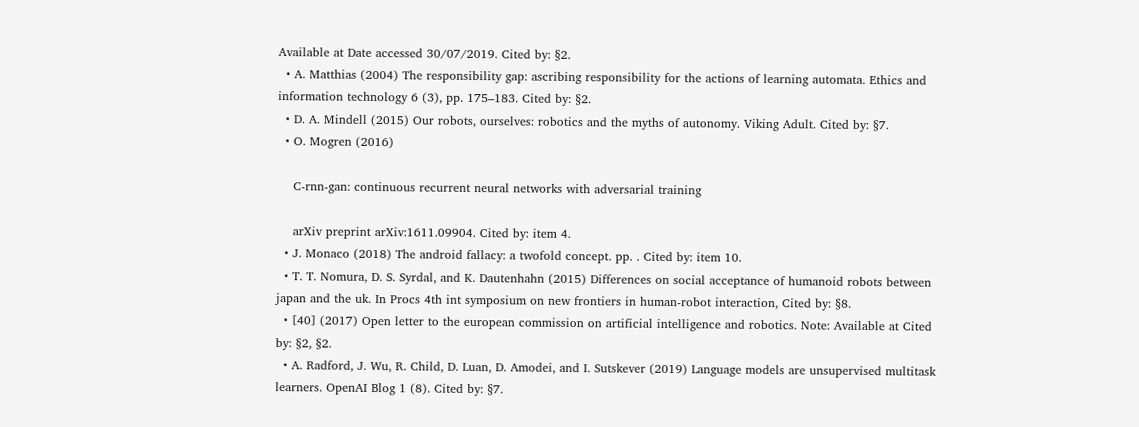Available at Date accessed 30/07/2019. Cited by: §2.
  • A. Matthias (2004) The responsibility gap: ascribing responsibility for the actions of learning automata. Ethics and information technology 6 (3), pp. 175–183. Cited by: §2.
  • D. A. Mindell (2015) Our robots, ourselves: robotics and the myths of autonomy. Viking Adult. Cited by: §7.
  • O. Mogren (2016)

    C-rnn-gan: continuous recurrent neural networks with adversarial training

    arXiv preprint arXiv:1611.09904. Cited by: item 4.
  • J. Monaco (2018) The android fallacy: a twofold concept. pp. . Cited by: item 10.
  • T. T. Nomura, D. S. Syrdal, and K. Dautenhahn (2015) Differences on social acceptance of humanoid robots between japan and the uk. In Procs 4th int symposium on new frontiers in human-robot interaction, Cited by: §8.
  • [40] (2017) Open letter to the european commission on artificial intelligence and robotics. Note: Available at Cited by: §2, §2.
  • A. Radford, J. Wu, R. Child, D. Luan, D. Amodei, and I. Sutskever (2019) Language models are unsupervised multitask learners. OpenAI Blog 1 (8). Cited by: §7.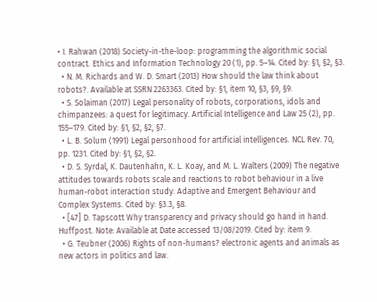• I. Rahwan (2018) Society-in-the-loop: programming the algorithmic social contract. Ethics and Information Technology 20 (1), pp. 5–14. Cited by: §1, §2, §3.
  • N. M. Richards and W. D. Smart (2013) How should the law think about robots?. Available at SSRN 2263363. Cited by: §1, item 10, §3, §9, §9.
  • S. Solaiman (2017) Legal personality of robots, corporations, idols and chimpanzees: a quest for legitimacy. Artificial Intelligence and Law 25 (2), pp. 155–179. Cited by: §1, §2, §2, §7.
  • L. B. Solum (1991) Legal personhood for artificial intelligences. NCL Rev. 70, pp. 1231. Cited by: §1, §2, §2.
  • D. S. Syrdal, K. Dautenhahn, K. L. Koay, and M. L. Walters (2009) The negative attitudes towards robots scale and reactions to robot behaviour in a live human-robot interaction study. Adaptive and Emergent Behaviour and Complex Systems. Cited by: §3.3, §8.
  • [47] D. Tapscott Why transparency and privacy should go hand in hand. Huffpost. Note: Available at Date accessed 13/08/2019. Cited by: item 9.
  • G. Teubner (2006) Rights of non-humans? electronic agents and animals as new actors in politics and law.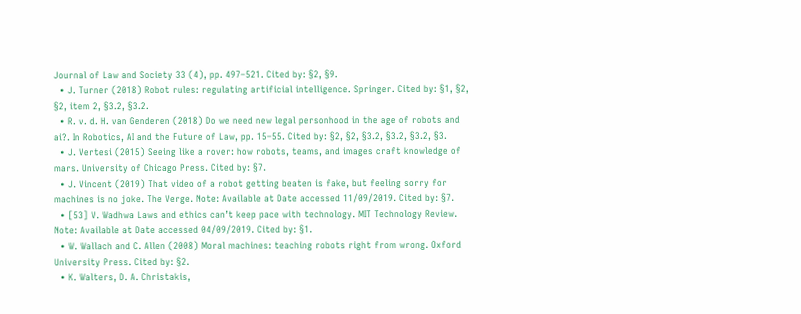Journal of Law and Society 33 (4), pp. 497–521. Cited by: §2, §9.
  • J. Turner (2018) Robot rules: regulating artificial intelligence. Springer. Cited by: §1, §2, §2, item 2, §3.2, §3.2.
  • R. v. d. H. van Genderen (2018) Do we need new legal personhood in the age of robots and ai?. In Robotics, AI and the Future of Law, pp. 15–55. Cited by: §2, §2, §3.2, §3.2, §3.2, §3.
  • J. Vertesi (2015) Seeing like a rover: how robots, teams, and images craft knowledge of mars. University of Chicago Press. Cited by: §7.
  • J. Vincent (2019) That video of a robot getting beaten is fake, but feeling sorry for machines is no joke. The Verge. Note: Available at Date accessed 11/09/2019. Cited by: §7.
  • [53] V. Wadhwa Laws and ethics can’t keep pace with technology. MIT Technology Review. Note: Available at Date accessed 04/09/2019. Cited by: §1.
  • W. Wallach and C. Allen (2008) Moral machines: teaching robots right from wrong. Oxford University Press. Cited by: §2.
  • K. Walters, D. A. Christakis,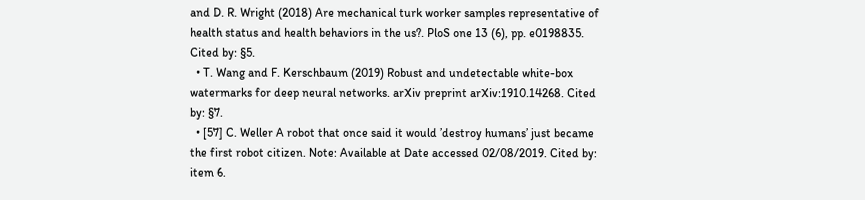and D. R. Wright (2018) Are mechanical turk worker samples representative of health status and health behaviors in the us?. PloS one 13 (6), pp. e0198835. Cited by: §5.
  • T. Wang and F. Kerschbaum (2019) Robust and undetectable white-box watermarks for deep neural networks. arXiv preprint arXiv:1910.14268. Cited by: §7.
  • [57] C. Weller A robot that once said it would ’destroy humans’ just became the first robot citizen. Note: Available at Date accessed 02/08/2019. Cited by: item 6.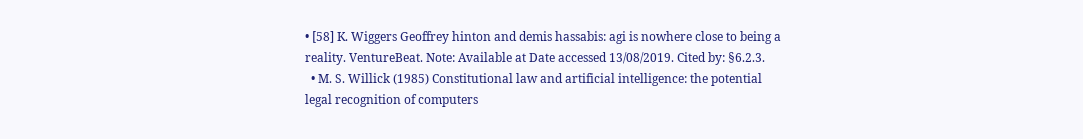• [58] K. Wiggers Geoffrey hinton and demis hassabis: agi is nowhere close to being a reality. VentureBeat. Note: Available at Date accessed 13/08/2019. Cited by: §6.2.3.
  • M. S. Willick (1985) Constitutional law and artificial intelligence: the potential legal recognition of computers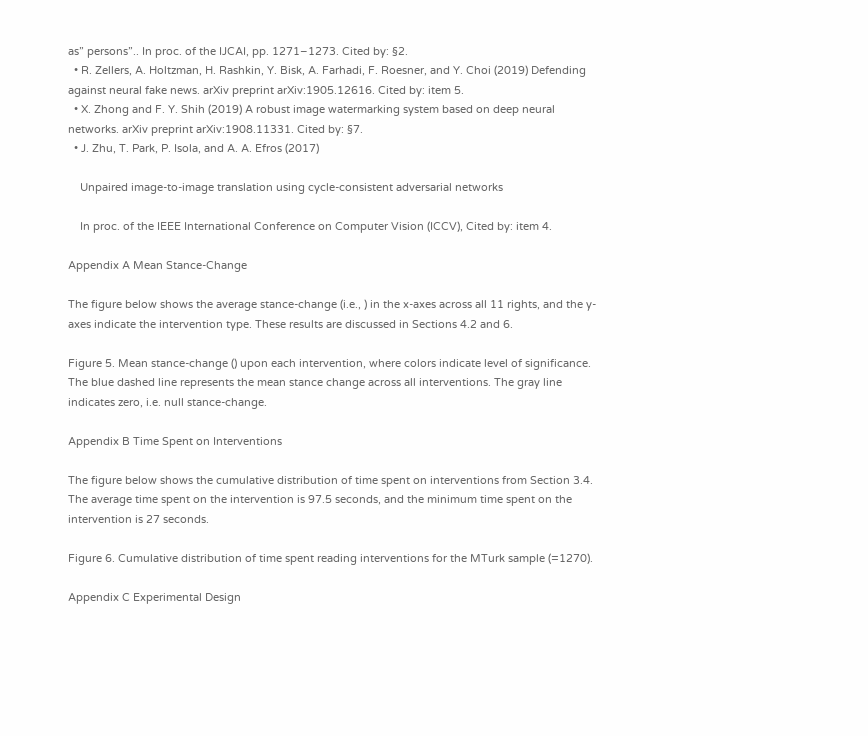as” persons”.. In proc. of the IJCAI, pp. 1271–1273. Cited by: §2.
  • R. Zellers, A. Holtzman, H. Rashkin, Y. Bisk, A. Farhadi, F. Roesner, and Y. Choi (2019) Defending against neural fake news. arXiv preprint arXiv:1905.12616. Cited by: item 5.
  • X. Zhong and F. Y. Shih (2019) A robust image watermarking system based on deep neural networks. arXiv preprint arXiv:1908.11331. Cited by: §7.
  • J. Zhu, T. Park, P. Isola, and A. A. Efros (2017)

    Unpaired image-to-image translation using cycle-consistent adversarial networks

    In proc. of the IEEE International Conference on Computer Vision (ICCV), Cited by: item 4.

Appendix A Mean Stance-Change

The figure below shows the average stance-change (i.e., ) in the x-axes across all 11 rights, and the y-axes indicate the intervention type. These results are discussed in Sections 4.2 and 6.

Figure 5. Mean stance-change () upon each intervention, where colors indicate level of significance. The blue dashed line represents the mean stance change across all interventions. The gray line indicates zero, i.e. null stance-change.

Appendix B Time Spent on Interventions

The figure below shows the cumulative distribution of time spent on interventions from Section 3.4. The average time spent on the intervention is 97.5 seconds, and the minimum time spent on the intervention is 27 seconds.

Figure 6. Cumulative distribution of time spent reading interventions for the MTurk sample (=1270).

Appendix C Experimental Design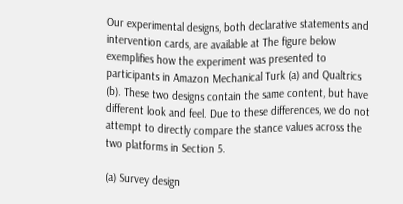Our experimental designs, both declarative statements and intervention cards, are available at The figure below exemplifies how the experiment was presented to participants in Amazon Mechanical Turk (a) and Qualtrics (b). These two designs contain the same content, but have different look and feel. Due to these differences, we do not attempt to directly compare the stance values across the two platforms in Section 5.

(a) Survey design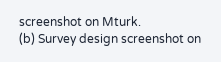screenshot on Mturk.
(b) Survey design screenshot on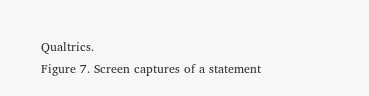Qualtrics.
Figure 7. Screen captures of a statement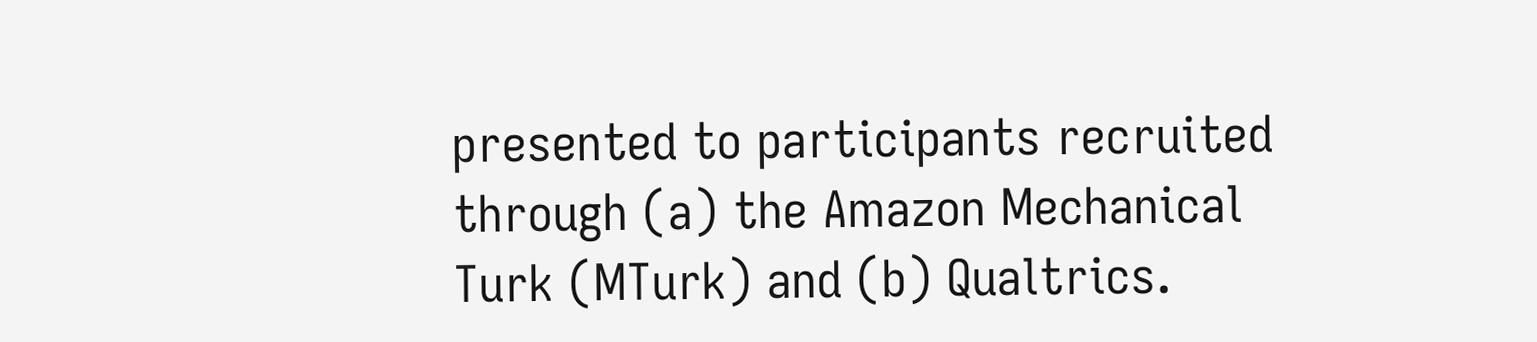presented to participants recruited through (a) the Amazon Mechanical Turk (MTurk) and (b) Qualtrics.